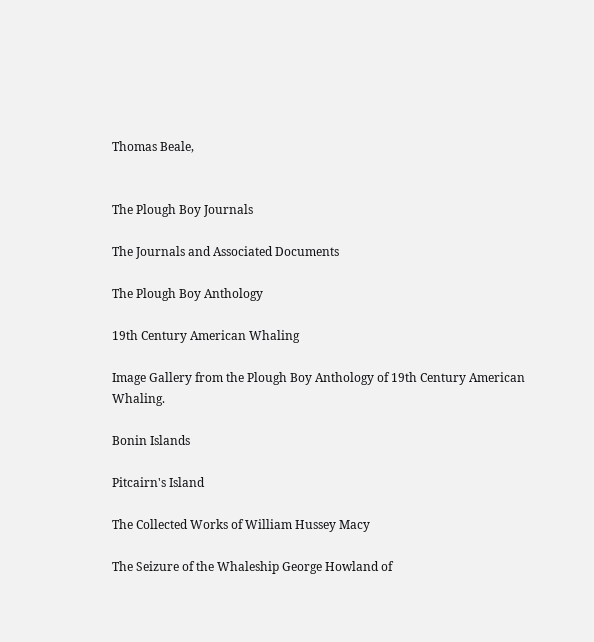Thomas Beale,


The Plough Boy Journals

The Journals and Associated Documents

The Plough Boy Anthology

19th Century American Whaling

Image Gallery from the Plough Boy Anthology of 19th Century American Whaling.

Bonin Islands

Pitcairn's Island

The Collected Works of William Hussey Macy

The Seizure of the Whaleship George Howland of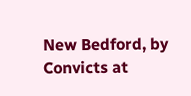New Bedford, by Convicts at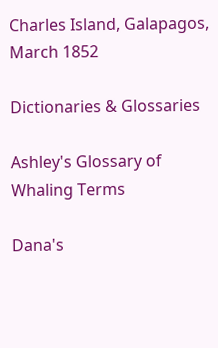Charles Island, Galapagos, March 1852

Dictionaries & Glossaries

Ashley's Glossary of
Whaling Terms

Dana's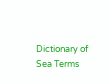Dictionary of
Sea Terms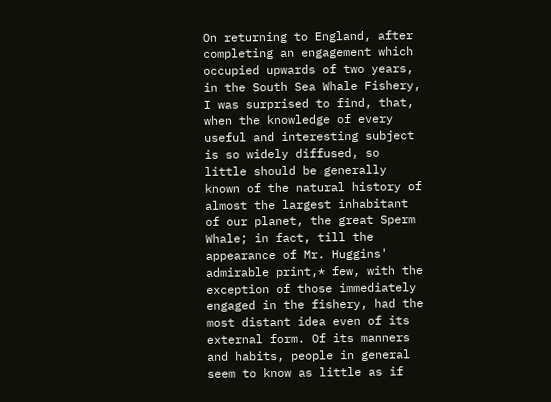On returning to England, after completing an engagement which occupied upwards of two years, in the South Sea Whale Fishery, I was surprised to find, that, when the knowledge of every useful and interesting subject is so widely diffused, so little should be generally known of the natural history of almost the largest inhabitant of our planet, the great Sperm Whale; in fact, till the appearance of Mr. Huggins' admirable print,* few, with the exception of those immediately engaged in the fishery, had the most distant idea even of its external form. Of its manners and habits, people in general seem to know as little as if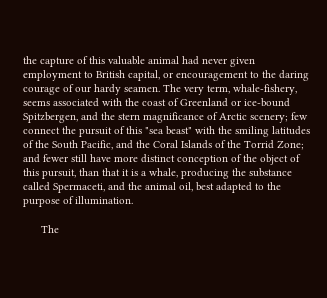the capture of this valuable animal had never given employment to British capital, or encouragement to the daring courage of our hardy seamen. The very term, whale-fishery, seems associated with the coast of Greenland or ice-bound Spitzbergen, and the stern magnificance of Arctic scenery; few connect the pursuit of this "sea beast" with the smiling latitudes of the South Pacific, and the Coral Islands of the Torrid Zone; and fewer still have more distinct conception of the object of this pursuit, than that it is a whale, producing the substance called Spermaceti, and the animal oil, best adapted to the purpose of illumination.

      The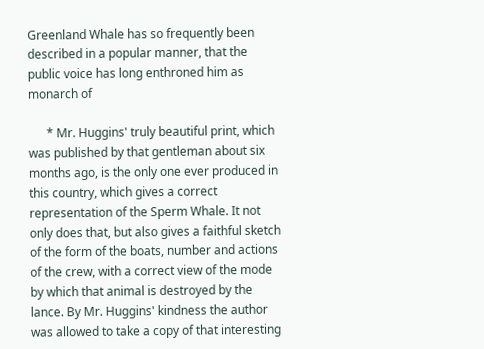Greenland Whale has so frequently been described in a popular manner, that the public voice has long enthroned him as monarch of

      * Mr. Huggins' truly beautiful print, which was published by that gentleman about six months ago, is the only one ever produced in this country, which gives a correct representation of the Sperm Whale. It not only does that, but also gives a faithful sketch of the form of the boats, number and actions of the crew, with a correct view of the mode by which that animal is destroyed by the lance. By Mr. Huggins' kindness the author was allowed to take a copy of that interesting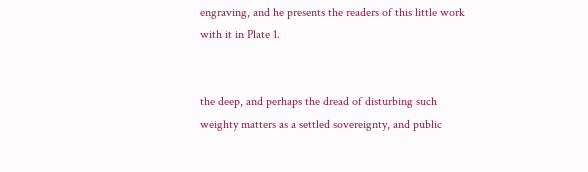engraving, and he presents the readers of this little work with it in Plate 1.


the deep, and perhaps the dread of disturbing such weighty matters as a settled sovereignty, and public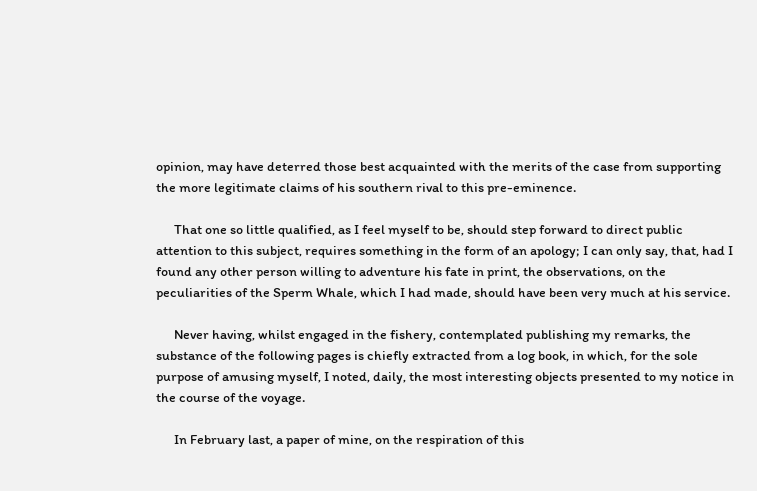opinion, may have deterred those best acquainted with the merits of the case from supporting the more legitimate claims of his southern rival to this pre-eminence.

      That one so little qualified, as I feel myself to be, should step forward to direct public attention to this subject, requires something in the form of an apology; I can only say, that, had I found any other person willing to adventure his fate in print, the observations, on the peculiarities of the Sperm Whale, which I had made, should have been very much at his service.

      Never having, whilst engaged in the fishery, contemplated publishing my remarks, the substance of the following pages is chiefly extracted from a log book, in which, for the sole purpose of amusing myself, I noted, daily, the most interesting objects presented to my notice in the course of the voyage.

      In February last, a paper of mine, on the respiration of this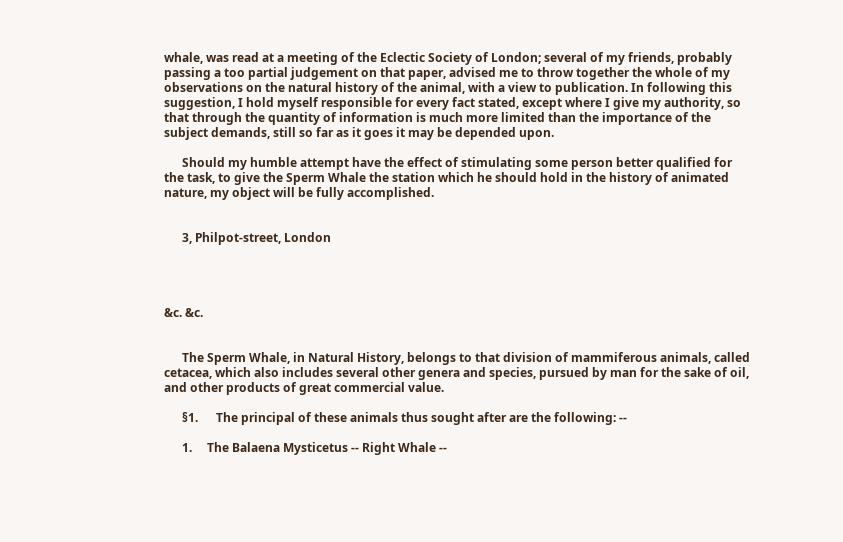whale, was read at a meeting of the Eclectic Society of London; several of my friends, probably passing a too partial judgement on that paper, advised me to throw together the whole of my observations on the natural history of the animal, with a view to publication. In following this suggestion, I hold myself responsible for every fact stated, except where I give my authority, so that through the quantity of information is much more limited than the importance of the subject demands, still so far as it goes it may be depended upon.

      Should my humble attempt have the effect of stimulating some person better qualified for the task, to give the Sperm Whale the station which he should hold in the history of animated nature, my object will be fully accomplished.


      3, Philpot-street, London




&c. &c.


      The Sperm Whale, in Natural History, belongs to that division of mammiferous animals, called cetacea, which also includes several other genera and species, pursued by man for the sake of oil, and other products of great commercial value.

      §1.      The principal of these animals thus sought after are the following: --

      1.     The Balaena Mysticetus -- Right Whale --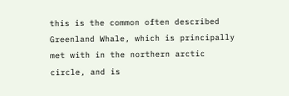this is the common often described Greenland Whale, which is principally met with in the northern arctic circle, and is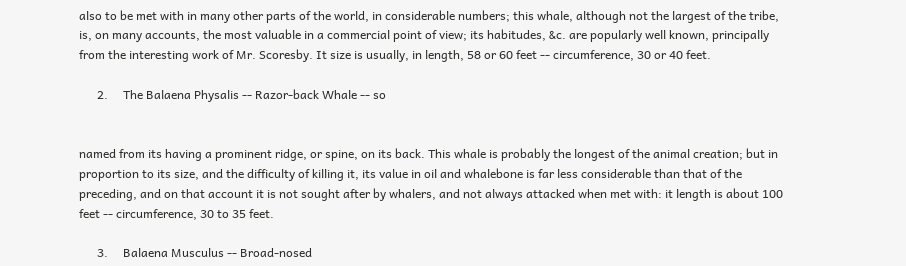also to be met with in many other parts of the world, in considerable numbers; this whale, although not the largest of the tribe, is, on many accounts, the most valuable in a commercial point of view; its habitudes, &c. are popularly well known, principally from the interesting work of Mr. Scoresby. It size is usually, in length, 58 or 60 feet -- circumference, 30 or 40 feet.

      2.     The Balaena Physalis -- Razor-back Whale -- so


named from its having a prominent ridge, or spine, on its back. This whale is probably the longest of the animal creation; but in proportion to its size, and the difficulty of killing it, its value in oil and whalebone is far less considerable than that of the preceding, and on that account it is not sought after by whalers, and not always attacked when met with: it length is about 100 feet -- circumference, 30 to 35 feet.

      3.     Balaena Musculus -- Broad-nosed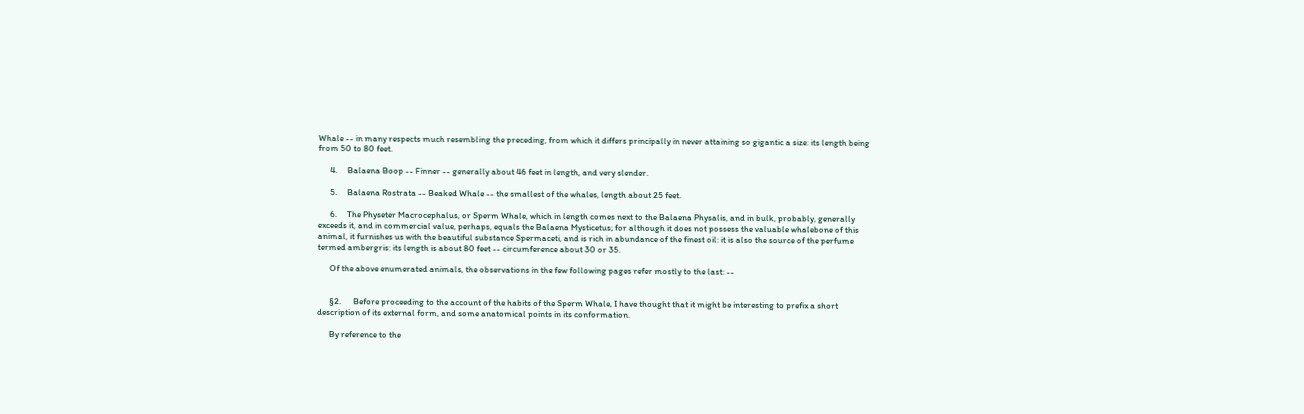Whale -- in many respects much resembling the preceding, from which it differs principally in never attaining so gigantic a size: its length being from 50 to 80 feet.

      4.     Balaena Boop -- Finner -- generally about 46 feet in length, and very slender.

      5.     Balaena Rostrata -- Beaked Whale -- the smallest of the whales, length about 25 feet.

      6.     The Physeter Macrocephalus, or Sperm Whale, which in length comes next to the Balaena Physalis, and in bulk, probably, generally exceeds it, and in commercial value, perhaps, equals the Balaena Mysticetus; for although it does not possess the valuable whalebone of this animal, it furnishes us with the beautiful substance Spermaceti, and is rich in abundance of the finest oil: it is also the source of the perfume termed ambergris: its length is about 80 feet -- circumference about 30 or 35.

      Of the above enumerated animals, the observations in the few following pages refer mostly to the last: --


      §2.      Before proceeding to the account of the habits of the Sperm Whale, I have thought that it might be interesting to prefix a short description of its external form, and some anatomical points in its conformation.

      By reference to the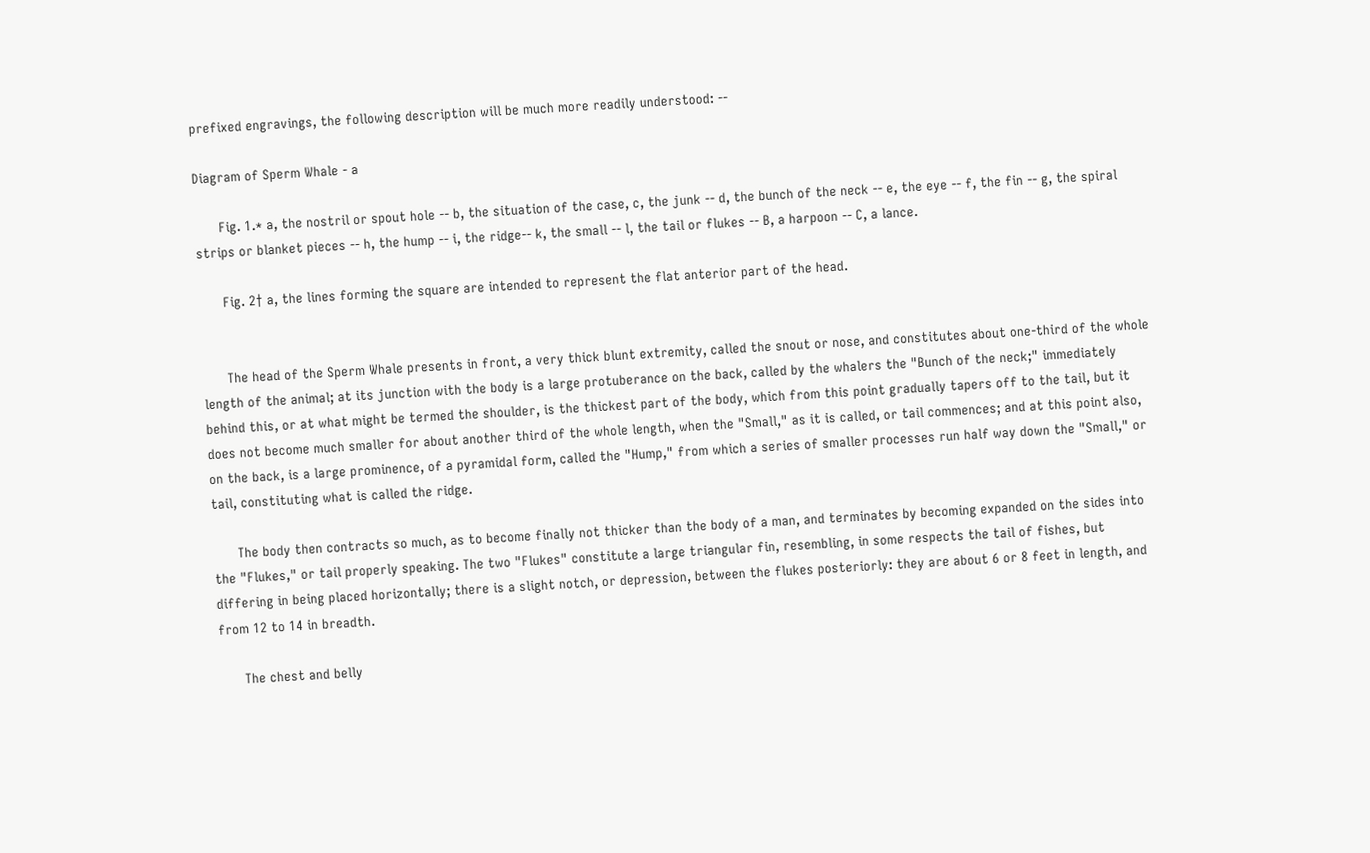prefixed engravings, the following description will be much more readily understood: --

Diagram of Sperm Whale - a

      Fig. 1.* a, the nostril or spout hole -- b, the situation of the case, c, the junk -- d, the bunch of the neck -- e, the eye -- f, the fin -- g, the spiral strips or blanket pieces -- h, the hump -- i, the ridge-- k, the small -- l, the tail or flukes -- B, a harpoon -- C, a lance.

      Fig. 2† a, the lines forming the square are intended to represent the flat anterior part of the head.


      The head of the Sperm Whale presents in front, a very thick blunt extremity, called the snout or nose, and constitutes about one-third of the whole length of the animal; at its junction with the body is a large protuberance on the back, called by the whalers the "Bunch of the neck;" immediately behind this, or at what might be termed the shoulder, is the thickest part of the body, which from this point gradually tapers off to the tail, but it does not become much smaller for about another third of the whole length, when the "Small," as it is called, or tail commences; and at this point also, on the back, is a large prominence, of a pyramidal form, called the "Hump," from which a series of smaller processes run half way down the "Small," or tail, constituting what is called the ridge.

      The body then contracts so much, as to become finally not thicker than the body of a man, and terminates by becoming expanded on the sides into the "Flukes," or tail properly speaking. The two "Flukes" constitute a large triangular fin, resembling, in some respects the tail of fishes, but differing in being placed horizontally; there is a slight notch, or depression, between the flukes posteriorly: they are about 6 or 8 feet in length, and from 12 to 14 in breadth.

      The chest and belly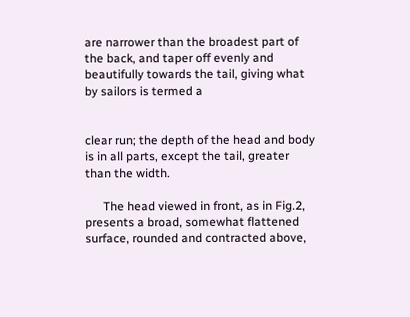are narrower than the broadest part of the back, and taper off evenly and beautifully towards the tail, giving what by sailors is termed a


clear run; the depth of the head and body is in all parts, except the tail, greater than the width.

      The head viewed in front, as in Fig.2, presents a broad, somewhat flattened surface, rounded and contracted above,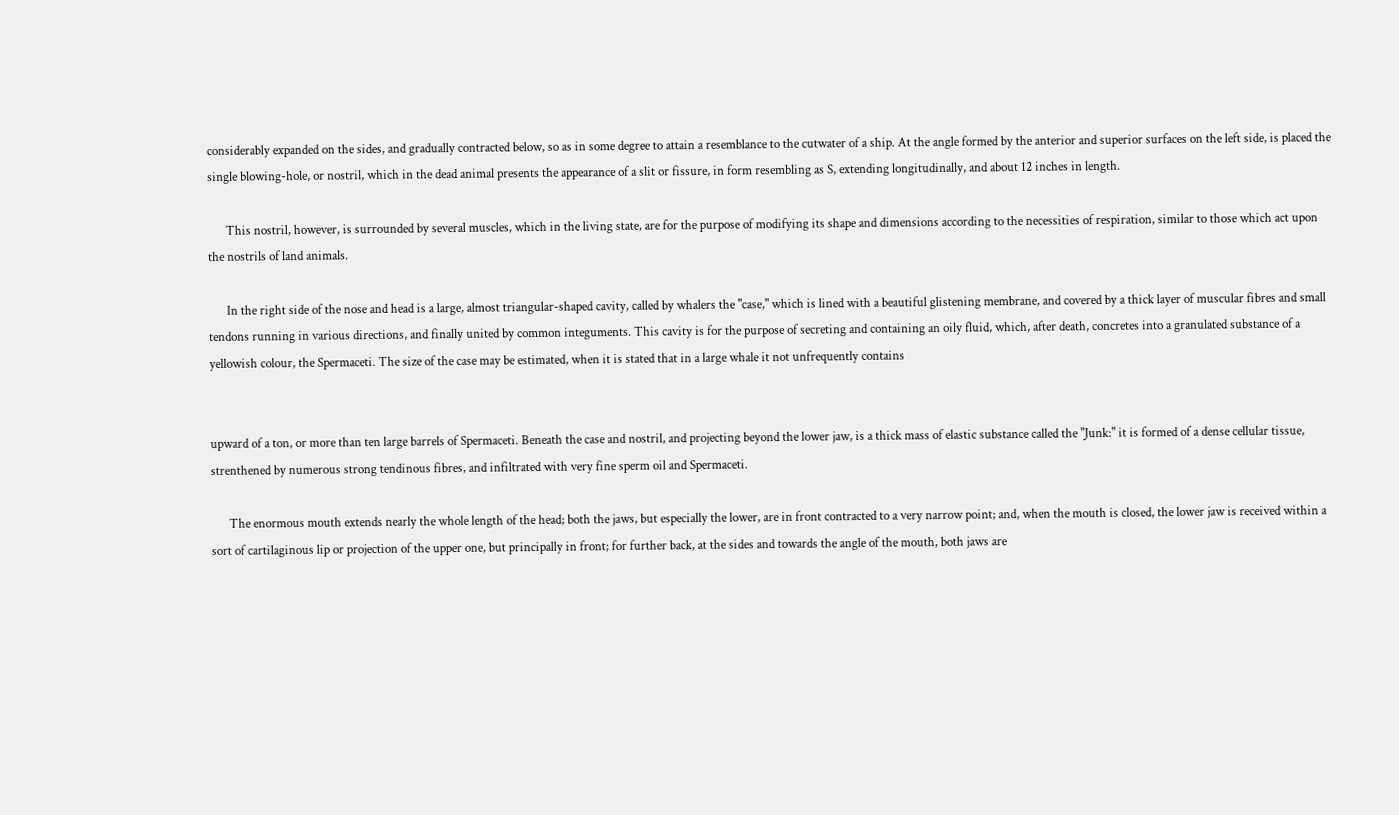considerably expanded on the sides, and gradually contracted below, so as in some degree to attain a resemblance to the cutwater of a ship. At the angle formed by the anterior and superior surfaces on the left side, is placed the single blowing-hole, or nostril, which in the dead animal presents the appearance of a slit or fissure, in form resembling as S, extending longitudinally, and about 12 inches in length.

      This nostril, however, is surrounded by several muscles, which in the living state, are for the purpose of modifying its shape and dimensions according to the necessities of respiration, similar to those which act upon the nostrils of land animals.

      In the right side of the nose and head is a large, almost triangular-shaped cavity, called by whalers the "case," which is lined with a beautiful glistening membrane, and covered by a thick layer of muscular fibres and small tendons running in various directions, and finally united by common integuments. This cavity is for the purpose of secreting and containing an oily fluid, which, after death, concretes into a granulated substance of a yellowish colour, the Spermaceti. The size of the case may be estimated, when it is stated that in a large whale it not unfrequently contains


upward of a ton, or more than ten large barrels of Spermaceti. Beneath the case and nostril, and projecting beyond the lower jaw, is a thick mass of elastic substance called the "Junk:" it is formed of a dense cellular tissue, strenthened by numerous strong tendinous fibres, and infiltrated with very fine sperm oil and Spermaceti.

      The enormous mouth extends nearly the whole length of the head; both the jaws, but especially the lower, are in front contracted to a very narrow point; and, when the mouth is closed, the lower jaw is received within a sort of cartilaginous lip or projection of the upper one, but principally in front; for further back, at the sides and towards the angle of the mouth, both jaws are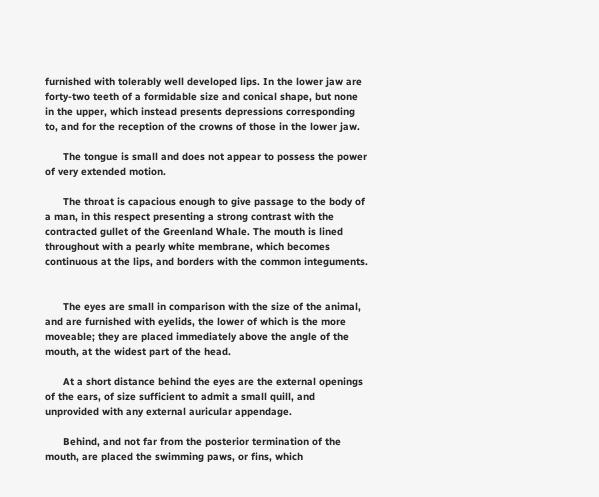furnished with tolerably well developed lips. In the lower jaw are forty-two teeth of a formidable size and conical shape, but none in the upper, which instead presents depressions corresponding to, and for the reception of the crowns of those in the lower jaw.

      The tongue is small and does not appear to possess the power of very extended motion.

      The throat is capacious enough to give passage to the body of a man, in this respect presenting a strong contrast with the contracted gullet of the Greenland Whale. The mouth is lined throughout with a pearly white membrane, which becomes continuous at the lips, and borders with the common integuments.


      The eyes are small in comparison with the size of the animal, and are furnished with eyelids, the lower of which is the more moveable; they are placed immediately above the angle of the mouth, at the widest part of the head.

      At a short distance behind the eyes are the external openings of the ears, of size sufficient to admit a small quill, and unprovided with any external auricular appendage.

      Behind, and not far from the posterior termination of the mouth, are placed the swimming paws, or fins, which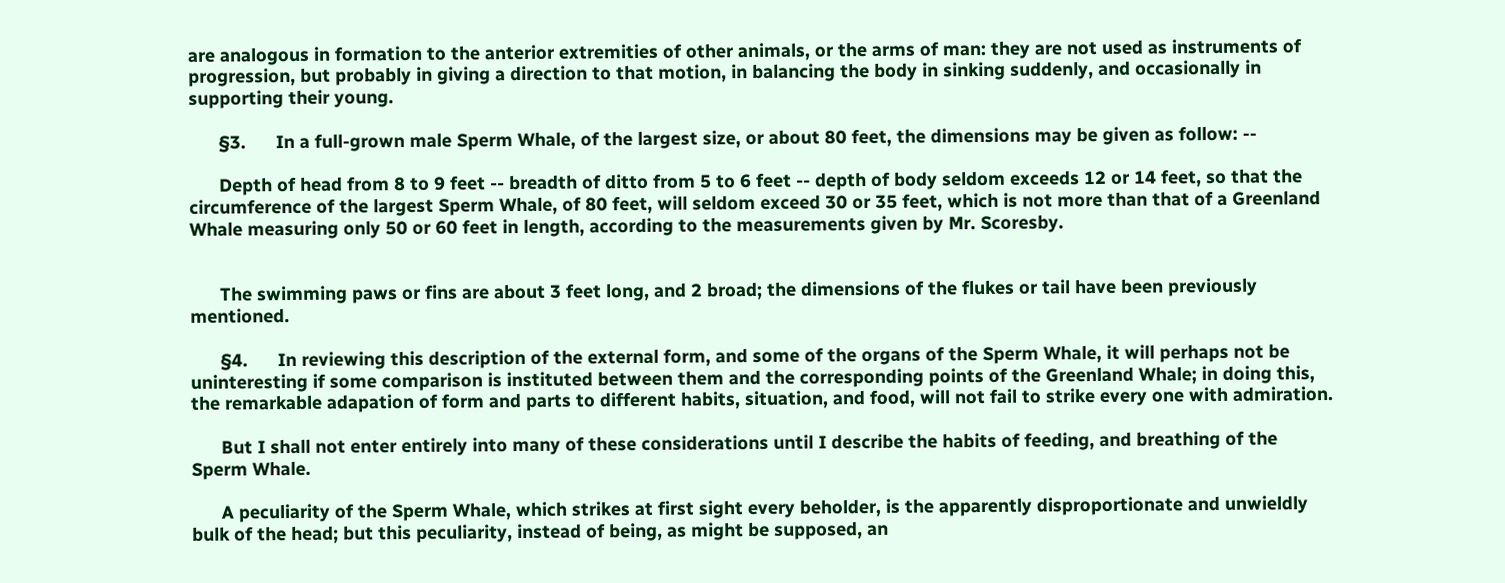are analogous in formation to the anterior extremities of other animals, or the arms of man: they are not used as instruments of progression, but probably in giving a direction to that motion, in balancing the body in sinking suddenly, and occasionally in supporting their young.

      §3.      In a full-grown male Sperm Whale, of the largest size, or about 80 feet, the dimensions may be given as follow: --

      Depth of head from 8 to 9 feet -- breadth of ditto from 5 to 6 feet -- depth of body seldom exceeds 12 or 14 feet, so that the circumference of the largest Sperm Whale, of 80 feet, will seldom exceed 30 or 35 feet, which is not more than that of a Greenland Whale measuring only 50 or 60 feet in length, according to the measurements given by Mr. Scoresby.


      The swimming paws or fins are about 3 feet long, and 2 broad; the dimensions of the flukes or tail have been previously mentioned.

      §4.      In reviewing this description of the external form, and some of the organs of the Sperm Whale, it will perhaps not be uninteresting if some comparison is instituted between them and the corresponding points of the Greenland Whale; in doing this, the remarkable adapation of form and parts to different habits, situation, and food, will not fail to strike every one with admiration.

      But I shall not enter entirely into many of these considerations until I describe the habits of feeding, and breathing of the Sperm Whale.

      A peculiarity of the Sperm Whale, which strikes at first sight every beholder, is the apparently disproportionate and unwieldly bulk of the head; but this peculiarity, instead of being, as might be supposed, an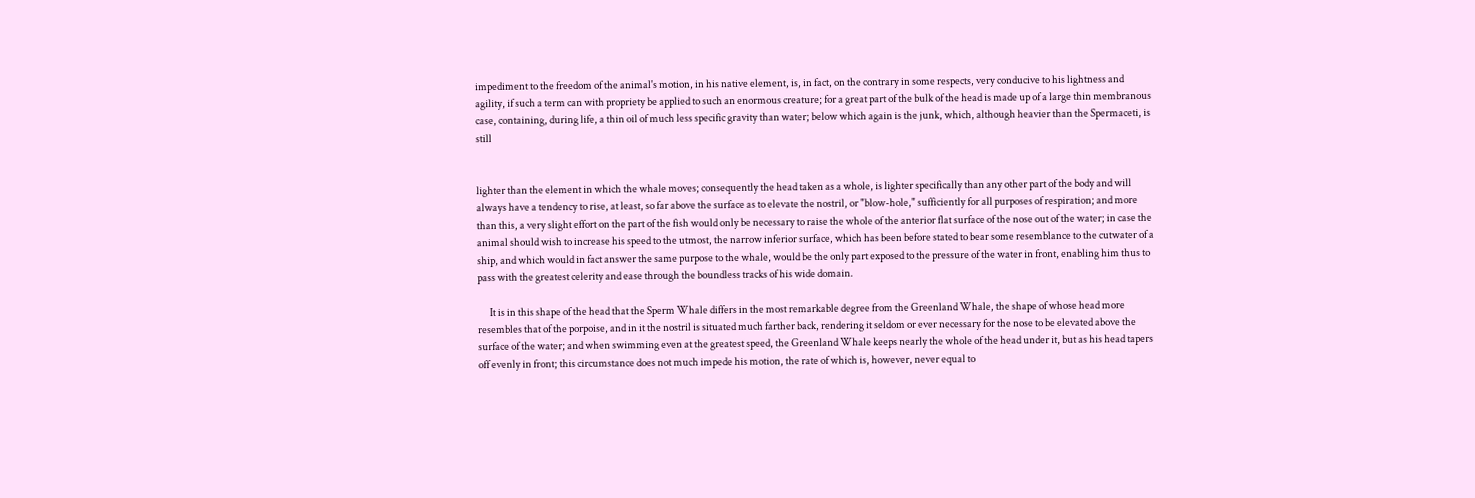impediment to the freedom of the animal's motion, in his native element, is, in fact, on the contrary in some respects, very conducive to his lightness and agility, if such a term can with propriety be applied to such an enormous creature; for a great part of the bulk of the head is made up of a large thin membranous case, containing, during life, a thin oil of much less specific gravity than water; below which again is the junk, which, although heavier than the Spermaceti, is still


lighter than the element in which the whale moves; consequently the head taken as a whole, is lighter specifically than any other part of the body and will always have a tendency to rise, at least, so far above the surface as to elevate the nostril, or "blow-hole," sufficiently for all purposes of respiration; and more than this, a very slight effort on the part of the fish would only be necessary to raise the whole of the anterior flat surface of the nose out of the water; in case the animal should wish to increase his speed to the utmost, the narrow inferior surface, which has been before stated to bear some resemblance to the cutwater of a ship, and which would in fact answer the same purpose to the whale, would be the only part exposed to the pressure of the water in front, enabling him thus to pass with the greatest celerity and ease through the boundless tracks of his wide domain.

      It is in this shape of the head that the Sperm Whale differs in the most remarkable degree from the Greenland Whale, the shape of whose head more resembles that of the porpoise, and in it the nostril is situated much farther back, rendering it seldom or ever necessary for the nose to be elevated above the surface of the water; and when swimming even at the greatest speed, the Greenland Whale keeps nearly the whole of the head under it, but as his head tapers off evenly in front; this circumstance does not much impede his motion, the rate of which is, however, never equal to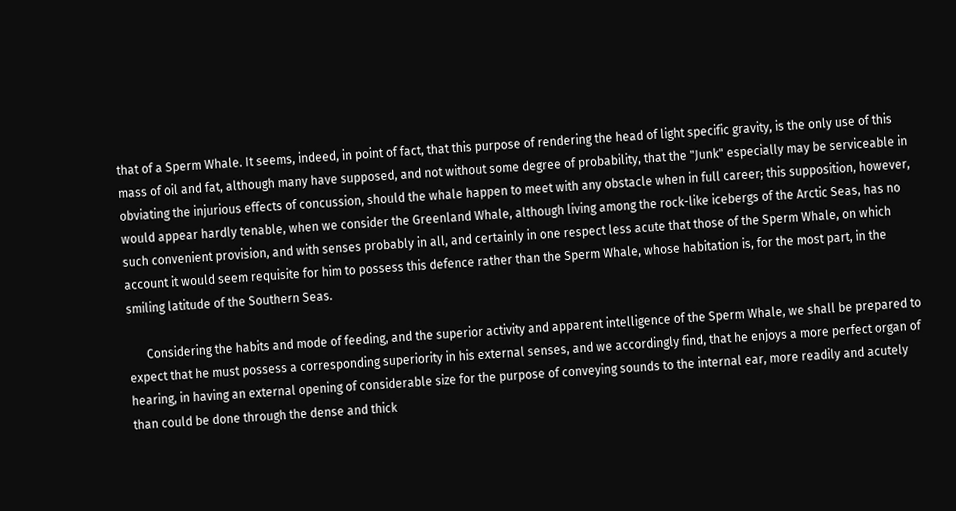that of a Sperm Whale. It seems, indeed, in point of fact, that this purpose of rendering the head of light specific gravity, is the only use of this mass of oil and fat, although many have supposed, and not without some degree of probability, that the "Junk" especially may be serviceable in obviating the injurious effects of concussion, should the whale happen to meet with any obstacle when in full career; this supposition, however, would appear hardly tenable, when we consider the Greenland Whale, although living among the rock-like icebergs of the Arctic Seas, has no such convenient provision, and with senses probably in all, and certainly in one respect less acute that those of the Sperm Whale, on which account it would seem requisite for him to possess this defence rather than the Sperm Whale, whose habitation is, for the most part, in the smiling latitude of the Southern Seas.

      Considering the habits and mode of feeding, and the superior activity and apparent intelligence of the Sperm Whale, we shall be prepared to expect that he must possess a corresponding superiority in his external senses, and we accordingly find, that he enjoys a more perfect organ of hearing, in having an external opening of considerable size for the purpose of conveying sounds to the internal ear, more readily and acutely than could be done through the dense and thick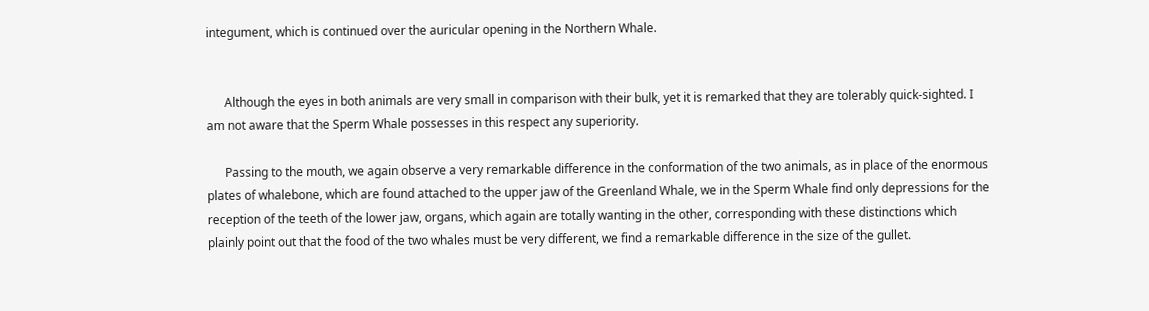integument, which is continued over the auricular opening in the Northern Whale.


      Although the eyes in both animals are very small in comparison with their bulk, yet it is remarked that they are tolerably quick-sighted. I am not aware that the Sperm Whale possesses in this respect any superiority.

      Passing to the mouth, we again observe a very remarkable difference in the conformation of the two animals, as in place of the enormous plates of whalebone, which are found attached to the upper jaw of the Greenland Whale, we in the Sperm Whale find only depressions for the reception of the teeth of the lower jaw, organs, which again are totally wanting in the other, corresponding with these distinctions which plainly point out that the food of the two whales must be very different, we find a remarkable difference in the size of the gullet.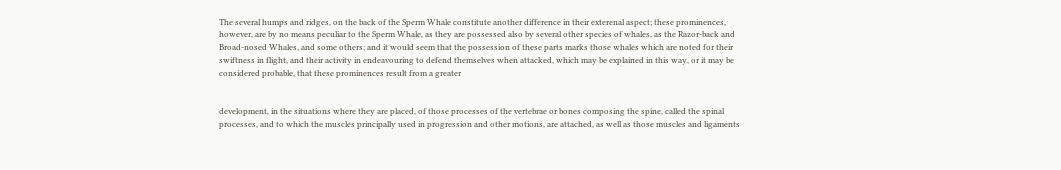The several humps and ridges, on the back of the Sperm Whale constitute another difference in their exterenal aspect; these prominences, however, are by no means peculiar to the Sperm Whale, as they are possessed also by several other species of whales, as the Razor-back and Broad-nosed Whales, and some others; and it would seem that the possession of these parts marks those whales which are noted for their swiftness in flight, and their activity in endeavouring to defend themselves when attacked, which may be explained in this way, or it may be considered probable, that these prominences result from a greater


development, in the situations where they are placed, of those processes of the vertebrae or bones composing the spine, called the spinal processes, and to which the muscles principally used in progression and other motions, are attached, as well as those muscles and ligaments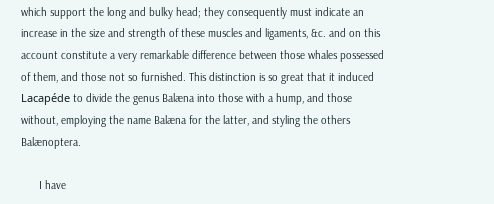which support the long and bulky head; they consequently must indicate an increase in the size and strength of these muscles and ligaments, &c. and on this account constitute a very remarkable difference between those whales possessed of them, and those not so furnished. This distinction is so great that it induced Lacapéde to divide the genus Balæna into those with a hump, and those without, employing the name Balæna for the latter, and styling the others Balænoptera.

      I have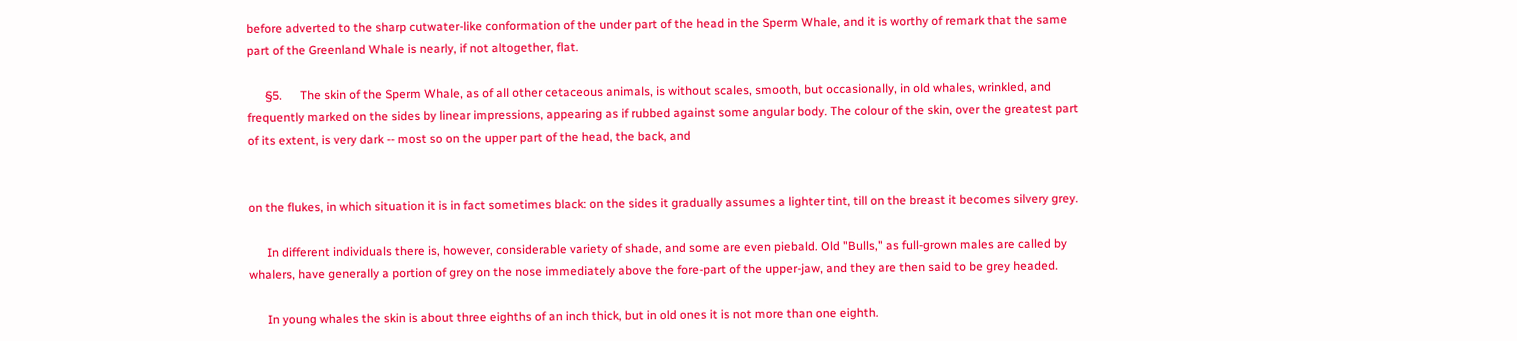before adverted to the sharp cutwater-like conformation of the under part of the head in the Sperm Whale, and it is worthy of remark that the same part of the Greenland Whale is nearly, if not altogether, flat.

      §5.      The skin of the Sperm Whale, as of all other cetaceous animals, is without scales, smooth, but occasionally, in old whales, wrinkled, and frequently marked on the sides by linear impressions, appearing as if rubbed against some angular body. The colour of the skin, over the greatest part of its extent, is very dark -- most so on the upper part of the head, the back, and


on the flukes, in which situation it is in fact sometimes black: on the sides it gradually assumes a lighter tint, till on the breast it becomes silvery grey.

      In different individuals there is, however, considerable variety of shade, and some are even piebald. Old "Bulls," as full-grown males are called by whalers, have generally a portion of grey on the nose immediately above the fore-part of the upper-jaw, and they are then said to be grey headed.

      In young whales the skin is about three eighths of an inch thick, but in old ones it is not more than one eighth.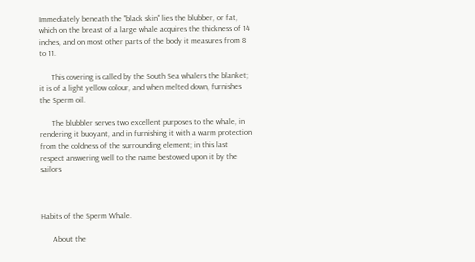Immediately beneath the "black skin" lies the blubber, or fat, which on the breast of a large whale acquires the thickness of 14 inches, and on most other parts of the body it measures from 8 to 11.

      This covering is called by the South Sea whalers the blanket; it is of a light yellow colour, and when melted down, furnishes the Sperm oil.

      The blubbler serves two excellent purposes to the whale, in rendering it buoyant, and in furnishing it with a warm protection from the coldness of the surrounding element; in this last respect answering well to the name bestowed upon it by the sailors



Habits of the Sperm Whale.

      About the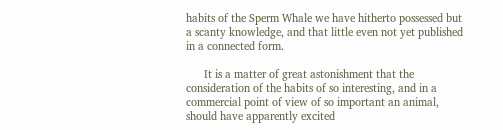habits of the Sperm Whale we have hitherto possessed but a scanty knowledge, and that little even not yet published in a connected form.

      It is a matter of great astonishment that the consideration of the habits of so interesting, and in a commercial point of view of so important an animal, should have apparently excited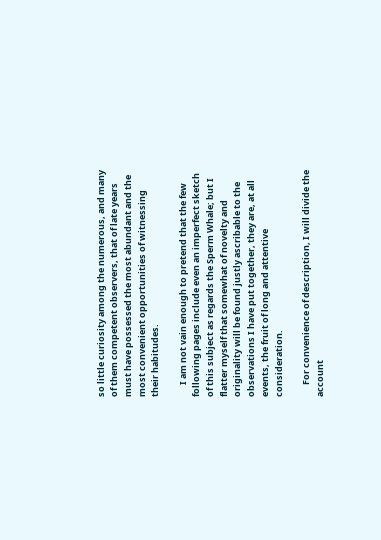so little curiosity among the numerous, and many of them competent observers, that of late years must have possessed the most abundant and the most convenient opportunities of witnessing their habitudes.

      I am not vain enough to pretend that the few following pages include even an imperfect sketch of this subject as regards the Sperm Whale; but I flatter myself that somewhat of novelty and originality will be found justly ascribable to the observations I have put together, they are, at all events, the fruit of long and attentive consideration.

      For convenience of description, I will divide the account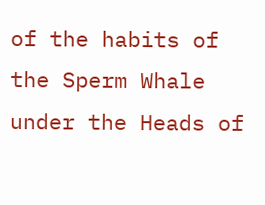of the habits of the Sperm Whale under the Heads of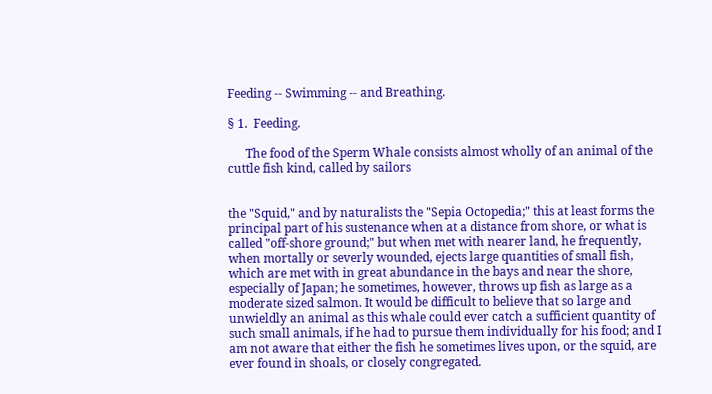Feeding -- Swimming -- and Breathing.

§ 1.  Feeding.

      The food of the Sperm Whale consists almost wholly of an animal of the cuttle fish kind, called by sailors


the "Squid," and by naturalists the "Sepia Octopedia;" this at least forms the principal part of his sustenance when at a distance from shore, or what is called "off-shore ground;" but when met with nearer land, he frequently, when mortally or severly wounded, ejects large quantities of small fish, which are met with in great abundance in the bays and near the shore, especially of Japan; he sometimes, however, throws up fish as large as a moderate sized salmon. It would be difficult to believe that so large and unwieldly an animal as this whale could ever catch a sufficient quantity of such small animals, if he had to pursue them individually for his food; and I am not aware that either the fish he sometimes lives upon, or the squid, are ever found in shoals, or closely congregated.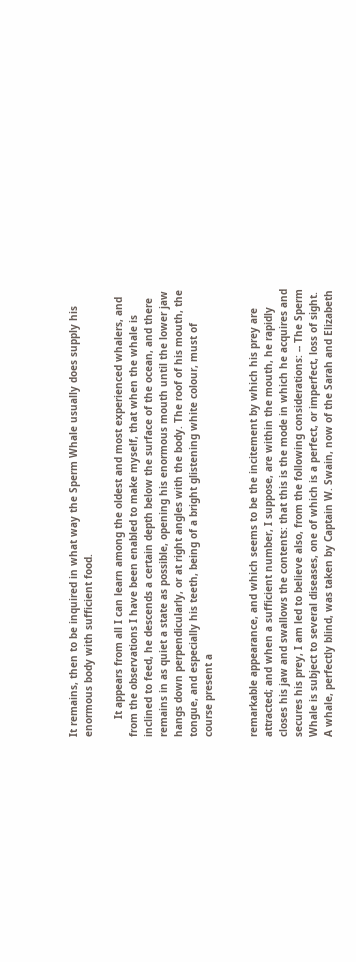It remains, then to be inquired in what way the Sperm Whale usually does supply his enormous body with sufficient food.

      It appears from all I can learn among the oldest and most experienced whalers, and from the observations I have been enabled to make myself, that when the whale is inclined to feed, he descends a certain depth below the surface of the ocean, and there remains in as quiet a state as possible, opening his enormous mouth until the lower jaw hangs down perpendicularly, or at right angles with the body. The roof of his mouth, the tongue, and especially his teeth, being of a bright glistening white colour, must of course present a


remarkable appearance, and which seems to be the incitement by which his prey are attracted; and when a sufficient number, I suppose, are within the mouth, he rapidly closes his jaw and swallows the contents: that this is the mode in which he acquires and secures his prey, I am led to believe also, from the following considerations: -- The Sperm Whale is subject to several diseases, one of which is a perfect, or imperfect, loss of sight. A whale, perfectly blind, was taken by Captain W. Swain, now of the Sarah and Elizabeth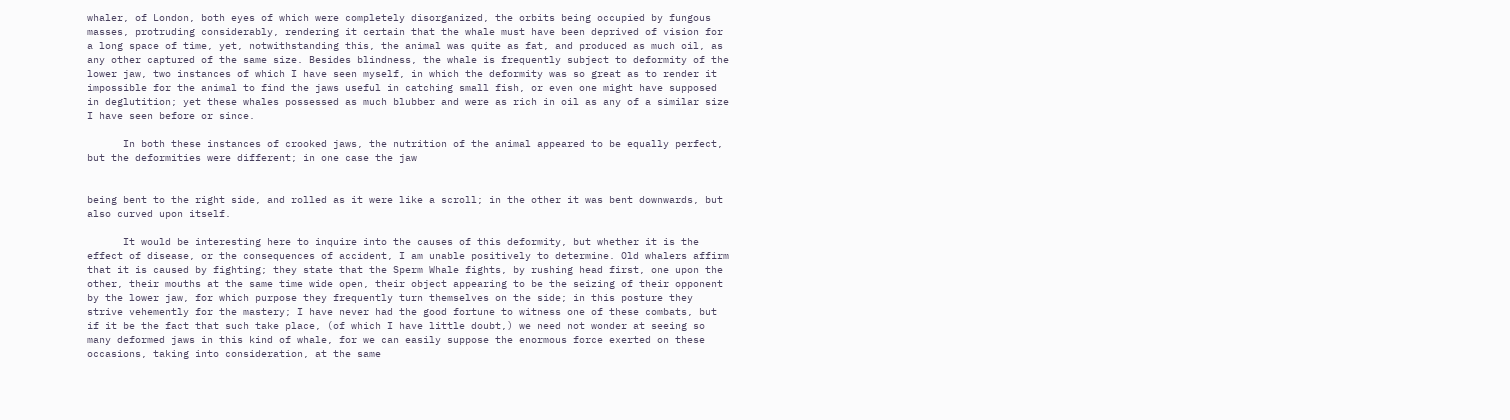whaler, of London, both eyes of which were completely disorganized, the orbits being occupied by fungous masses, protruding considerably, rendering it certain that the whale must have been deprived of vision for a long space of time, yet, notwithstanding this, the animal was quite as fat, and produced as much oil, as any other captured of the same size. Besides blindness, the whale is frequently subject to deformity of the lower jaw, two instances of which I have seen myself, in which the deformity was so great as to render it impossible for the animal to find the jaws useful in catching small fish, or even one might have supposed in deglutition; yet these whales possessed as much blubber and were as rich in oil as any of a similar size I have seen before or since.

      In both these instances of crooked jaws, the nutrition of the animal appeared to be equally perfect, but the deformities were different; in one case the jaw


being bent to the right side, and rolled as it were like a scroll; in the other it was bent downwards, but also curved upon itself.

      It would be interesting here to inquire into the causes of this deformity, but whether it is the effect of disease, or the consequences of accident, I am unable positively to determine. Old whalers affirm that it is caused by fighting; they state that the Sperm Whale fights, by rushing head first, one upon the other, their mouths at the same time wide open, their object appearing to be the seizing of their opponent by the lower jaw, for which purpose they frequently turn themselves on the side; in this posture they strive vehemently for the mastery; I have never had the good fortune to witness one of these combats, but if it be the fact that such take place, (of which I have little doubt,) we need not wonder at seeing so many deformed jaws in this kind of whale, for we can easily suppose the enormous force exerted on these occasions, taking into consideration, at the same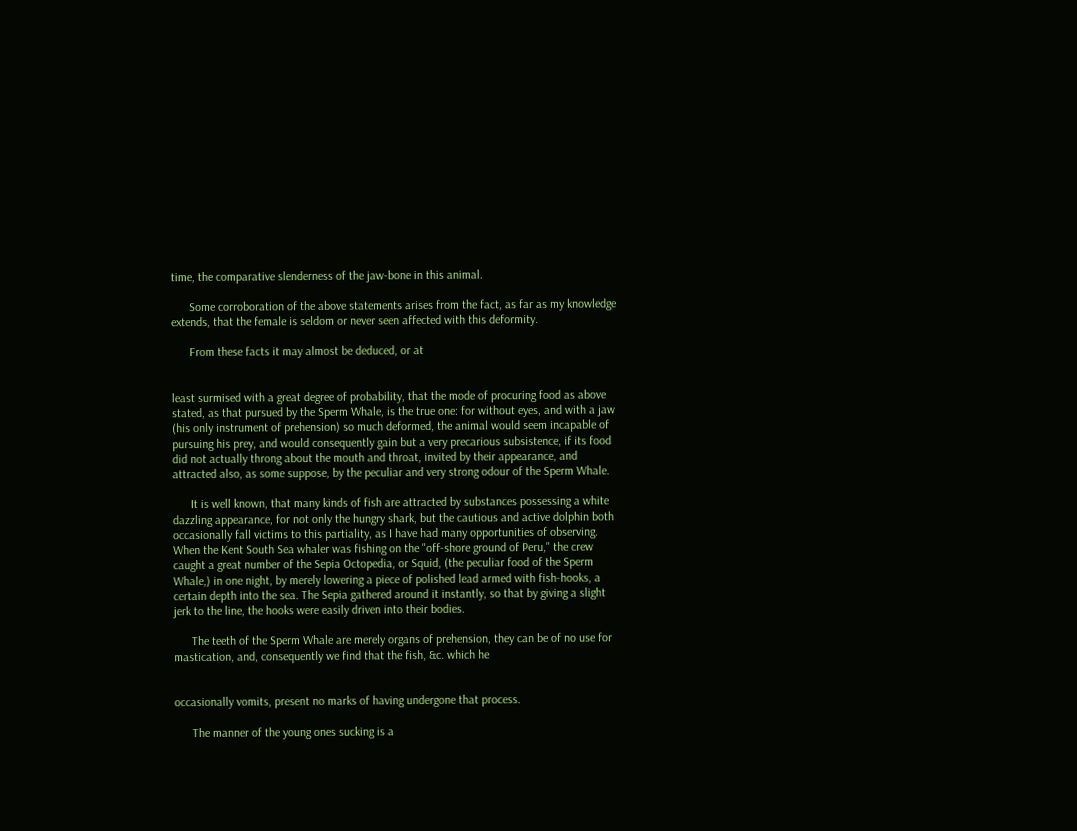time, the comparative slenderness of the jaw-bone in this animal.

      Some corroboration of the above statements arises from the fact, as far as my knowledge extends, that the female is seldom or never seen affected with this deformity.

      From these facts it may almost be deduced, or at


least surmised with a great degree of probability, that the mode of procuring food as above stated, as that pursued by the Sperm Whale, is the true one: for without eyes, and with a jaw (his only instrument of prehension) so much deformed, the animal would seem incapable of pursuing his prey, and would consequently gain but a very precarious subsistence, if its food did not actually throng about the mouth and throat, invited by their appearance, and attracted also, as some suppose, by the peculiar and very strong odour of the Sperm Whale.

      It is well known, that many kinds of fish are attracted by substances possessing a white dazzling appearance, for not only the hungry shark, but the cautious and active dolphin both occasionally fall victims to this partiality, as I have had many opportunities of observing. When the Kent South Sea whaler was fishing on the "off-shore ground of Peru," the crew caught a great number of the Sepia Octopedia, or Squid, (the peculiar food of the Sperm Whale,) in one night, by merely lowering a piece of polished lead armed with fish-hooks, a certain depth into the sea. The Sepia gathered around it instantly, so that by giving a slight jerk to the line, the hooks were easily driven into their bodies.

      The teeth of the Sperm Whale are merely organs of prehension, they can be of no use for mastication, and, consequently we find that the fish, &c. which he


occasionally vomits, present no marks of having undergone that process.

      The manner of the young ones sucking is a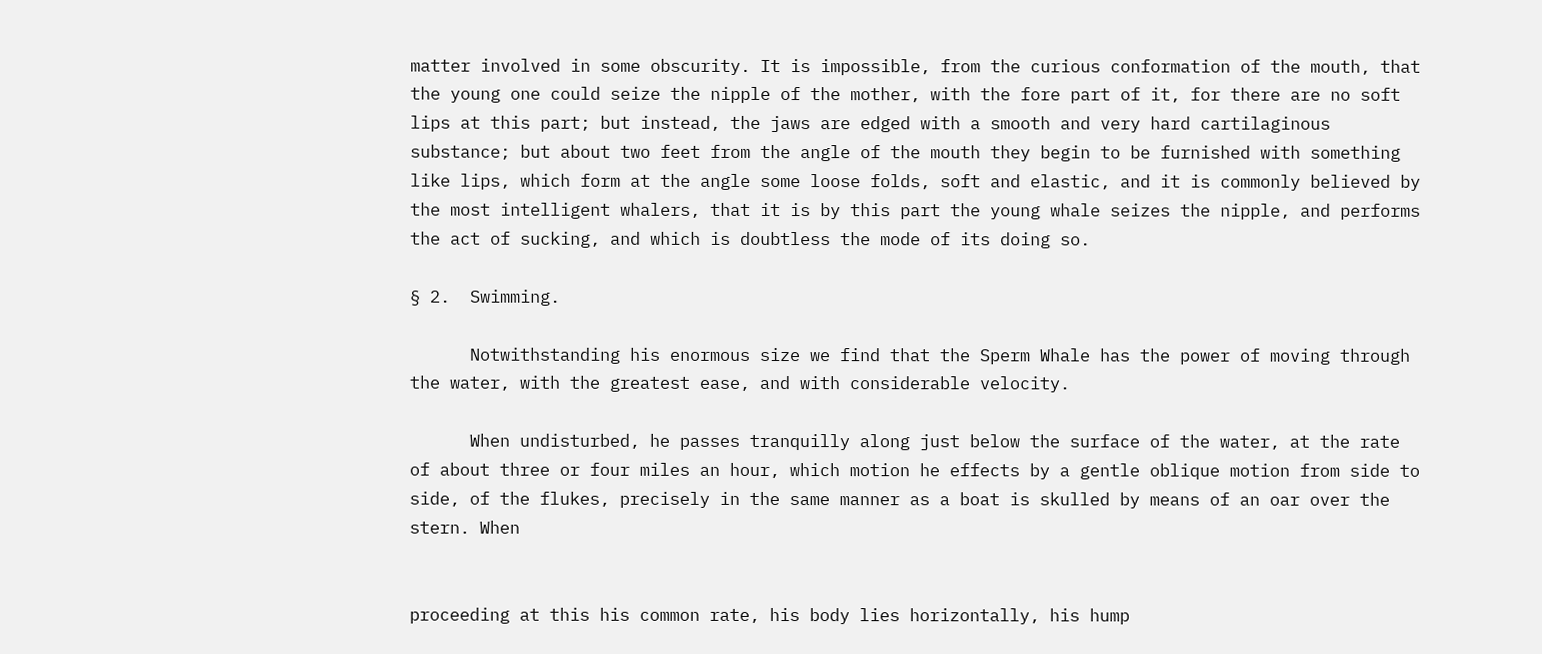matter involved in some obscurity. It is impossible, from the curious conformation of the mouth, that the young one could seize the nipple of the mother, with the fore part of it, for there are no soft lips at this part; but instead, the jaws are edged with a smooth and very hard cartilaginous substance; but about two feet from the angle of the mouth they begin to be furnished with something like lips, which form at the angle some loose folds, soft and elastic, and it is commonly believed by the most intelligent whalers, that it is by this part the young whale seizes the nipple, and performs the act of sucking, and which is doubtless the mode of its doing so.

§ 2.  Swimming.

      Notwithstanding his enormous size we find that the Sperm Whale has the power of moving through the water, with the greatest ease, and with considerable velocity.

      When undisturbed, he passes tranquilly along just below the surface of the water, at the rate of about three or four miles an hour, which motion he effects by a gentle oblique motion from side to side, of the flukes, precisely in the same manner as a boat is skulled by means of an oar over the stern. When


proceeding at this his common rate, his body lies horizontally, his hump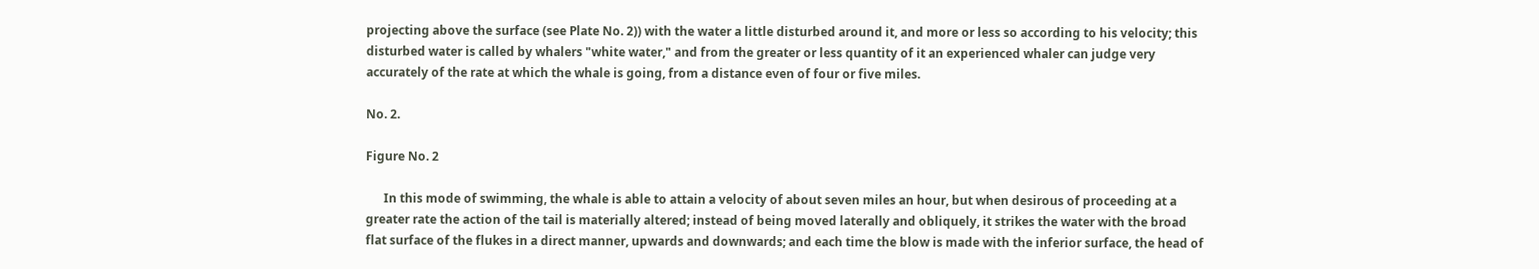projecting above the surface (see Plate No. 2)) with the water a little disturbed around it, and more or less so according to his velocity; this disturbed water is called by whalers "white water," and from the greater or less quantity of it an experienced whaler can judge very accurately of the rate at which the whale is going, from a distance even of four or five miles.

No. 2.

Figure No. 2

      In this mode of swimming, the whale is able to attain a velocity of about seven miles an hour, but when desirous of proceeding at a greater rate the action of the tail is materially altered; instead of being moved laterally and obliquely, it strikes the water with the broad flat surface of the flukes in a direct manner, upwards and downwards; and each time the blow is made with the inferior surface, the head of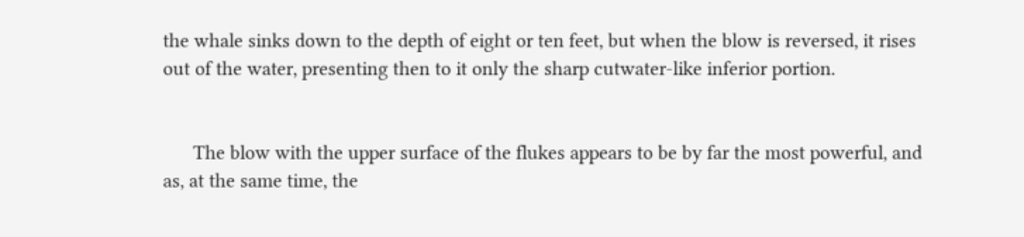the whale sinks down to the depth of eight or ten feet, but when the blow is reversed, it rises out of the water, presenting then to it only the sharp cutwater-like inferior portion.


      The blow with the upper surface of the flukes appears to be by far the most powerful, and as, at the same time, the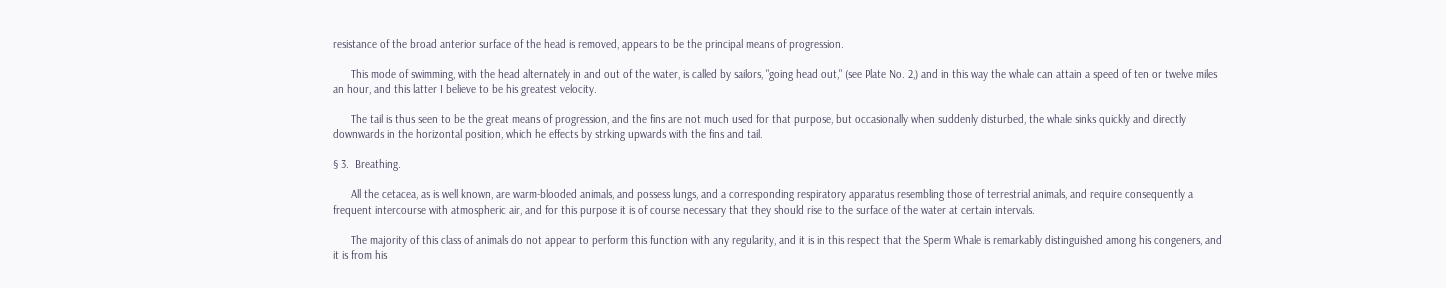resistance of the broad anterior surface of the head is removed, appears to be the principal means of progression.

      This mode of swimming, with the head alternately in and out of the water, is called by sailors, "going head out," (see Plate No. 2,) and in this way the whale can attain a speed of ten or twelve miles an hour, and this latter I believe to be his greatest velocity.

      The tail is thus seen to be the great means of progression, and the fins are not much used for that purpose, but occasionally when suddenly disturbed, the whale sinks quickly and directly downwards in the horizontal position, which he effects by strking upwards with the fins and tail.

§ 3.  Breathing.

      All the cetacea, as is well known, are warm-blooded animals, and possess lungs, and a corresponding respiratory apparatus resembling those of terrestrial animals, and require consequently a frequent intercourse with atmospheric air, and for this purpose it is of course necessary that they should rise to the surface of the water at certain intervals.

      The majority of this class of animals do not appear to perform this function with any regularity, and it is in this respect that the Sperm Whale is remarkably distinguished among his congeners, and it is from his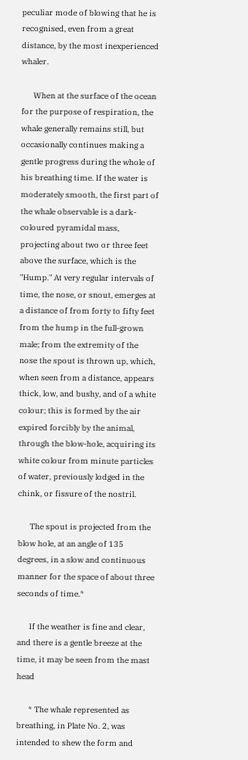peculiar mode of blowing that he is recognised, even from a great distance, by the most inexperienced whaler.

      When at the surface of the ocean for the purpose of respiration, the whale generally remains still, but occasionally continues making a gentle progress during the whole of his breathing time. If the water is moderately smooth, the first part of the whale observable is a dark-coloured pyramidal mass, projecting about two or three feet above the surface, which is the "Hump." At very regular intervals of time, the nose, or snout, emerges at a distance of from forty to fifty feet from the hump in the full-grown male; from the extremity of the nose the spout is thrown up, which, when seen from a distance, appears thick, low, and bushy, and of a white colour; this is formed by the air expired forcibly by the animal, through the blow-hole, acquiring its white colour from minute particles of water, previously lodged in the chink, or fissure of the nostril.

      The spout is projected from the blow hole, at an angle of 135 degrees, in a slow and continuous manner for the space of about three seconds of time.*

      If the weather is fine and clear, and there is a gentle breeze at the time, it may be seen from the mast head

      * The whale represented as breathing, in Plate No. 2, was intended to shew the form and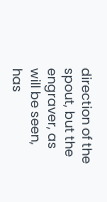direction of the spout, but the engraver, as will be seen, has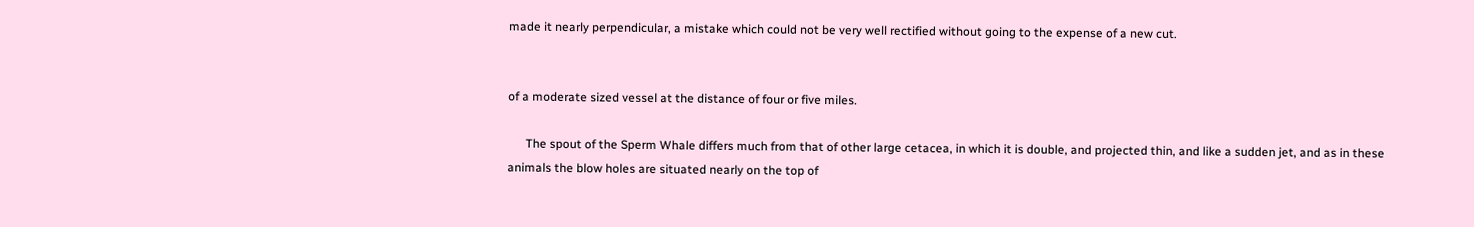made it nearly perpendicular, a mistake which could not be very well rectified without going to the expense of a new cut.


of a moderate sized vessel at the distance of four or five miles.

      The spout of the Sperm Whale differs much from that of other large cetacea, in which it is double, and projected thin, and like a sudden jet, and as in these animals the blow holes are situated nearly on the top of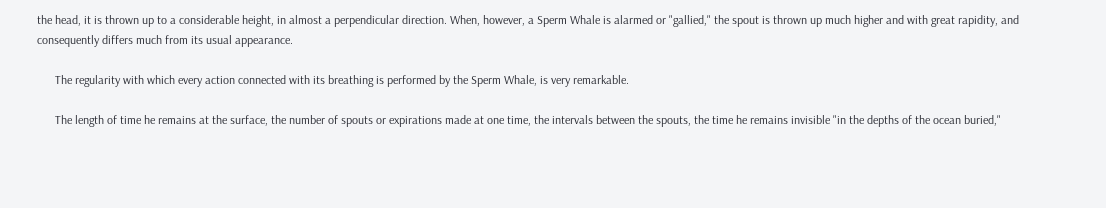the head, it is thrown up to a considerable height, in almost a perpendicular direction. When, however, a Sperm Whale is alarmed or "gallied," the spout is thrown up much higher and with great rapidity, and consequently differs much from its usual appearance.

      The regularity with which every action connected with its breathing is performed by the Sperm Whale, is very remarkable.

      The length of time he remains at the surface, the number of spouts or expirations made at one time, the intervals between the spouts, the time he remains invisible "in the depths of the ocean buried,"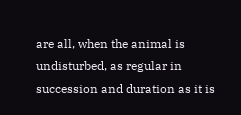are all, when the animal is undisturbed, as regular in succession and duration as it is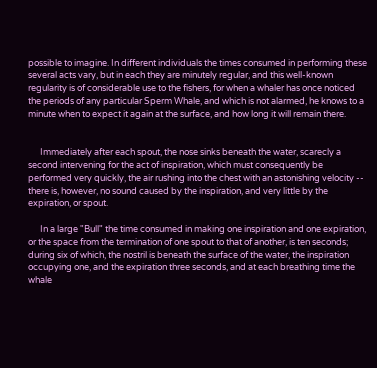possible to imagine. In different individuals the times consumed in performing these several acts vary, but in each they are minutely regular, and this well-known regularity is of considerable use to the fishers, for when a whaler has once noticed the periods of any particular Sperm Whale, and which is not alarmed, he knows to a minute when to expect it again at the surface, and how long it will remain there.


      Immediately after each spout, the nose sinks beneath the water, scarecly a second intervening for the act of inspiration, which must consequently be performed very quickly, the air rushing into the chest with an astonishing velocity -- there is, however, no sound caused by the inspiration, and very little by the expiration, or spout.

      In a large "Bull" the time consumed in making one inspiration and one expiration, or the space from the termination of one spout to that of another, is ten seconds; during six of which, the nostril is beneath the surface of the water, the inspiration occupying one, and the expiration three seconds, and at each breathing time the whale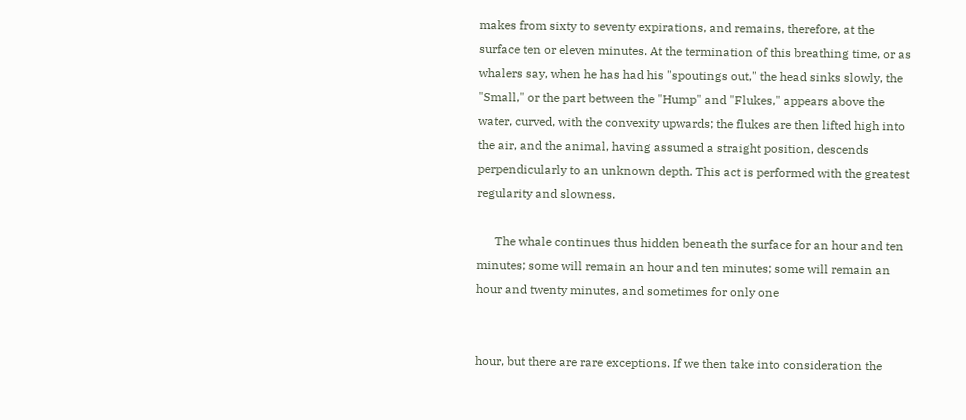makes from sixty to seventy expirations, and remains, therefore, at the surface ten or eleven minutes. At the termination of this breathing time, or as whalers say, when he has had his "spoutings out," the head sinks slowly, the "Small," or the part between the "Hump" and "Flukes," appears above the water, curved, with the convexity upwards; the flukes are then lifted high into the air, and the animal, having assumed a straight position, descends perpendicularly to an unknown depth. This act is performed with the greatest regularity and slowness.

      The whale continues thus hidden beneath the surface for an hour and ten minutes; some will remain an hour and ten minutes; some will remain an hour and twenty minutes, and sometimes for only one


hour, but there are rare exceptions. If we then take into consideration the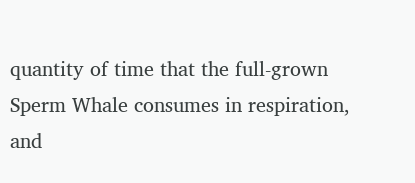quantity of time that the full-grown Sperm Whale consumes in respiration, and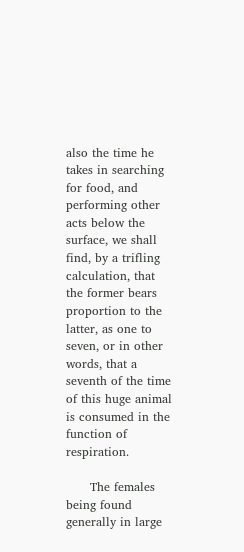also the time he takes in searching for food, and performing other acts below the surface, we shall find, by a trifling calculation, that the former bears proportion to the latter, as one to seven, or in other words, that a seventh of the time of this huge animal is consumed in the function of respiration.

      The females being found generally in large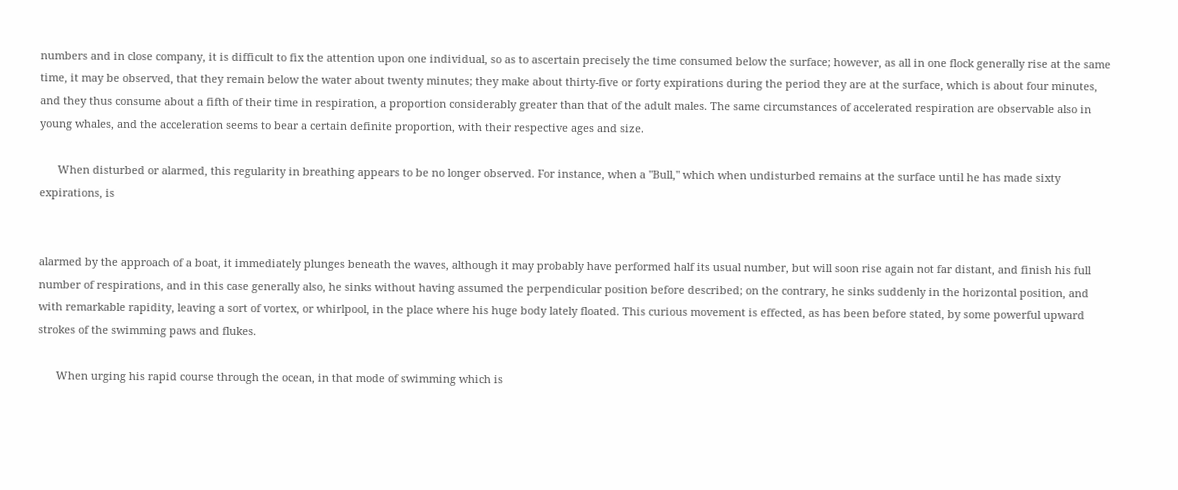numbers and in close company, it is difficult to fix the attention upon one individual, so as to ascertain precisely the time consumed below the surface; however, as all in one flock generally rise at the same time, it may be observed, that they remain below the water about twenty minutes; they make about thirty-five or forty expirations during the period they are at the surface, which is about four minutes, and they thus consume about a fifth of their time in respiration, a proportion considerably greater than that of the adult males. The same circumstances of accelerated respiration are observable also in young whales, and the acceleration seems to bear a certain definite proportion, with their respective ages and size.

      When disturbed or alarmed, this regularity in breathing appears to be no longer observed. For instance, when a "Bull," which when undisturbed remains at the surface until he has made sixty expirations, is


alarmed by the approach of a boat, it immediately plunges beneath the waves, although it may probably have performed half its usual number, but will soon rise again not far distant, and finish his full number of respirations, and in this case generally also, he sinks without having assumed the perpendicular position before described; on the contrary, he sinks suddenly in the horizontal position, and with remarkable rapidity, leaving a sort of vortex, or whirlpool, in the place where his huge body lately floated. This curious movement is effected, as has been before stated, by some powerful upward strokes of the swimming paws and flukes.

      When urging his rapid course through the ocean, in that mode of swimming which is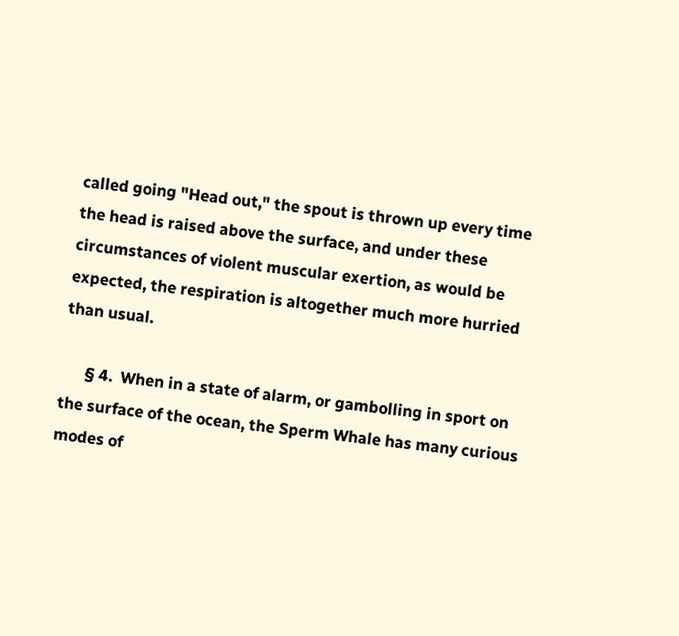called going "Head out," the spout is thrown up every time the head is raised above the surface, and under these circumstances of violent muscular exertion, as would be expected, the respiration is altogether much more hurried than usual.

      § 4.  When in a state of alarm, or gambolling in sport on the surface of the ocean, the Sperm Whale has many curious modes of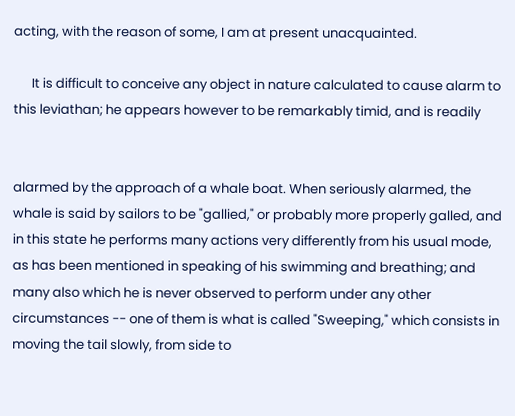acting, with the reason of some, I am at present unacquainted.

      It is difficult to conceive any object in nature calculated to cause alarm to this leviathan; he appears however to be remarkably timid, and is readily


alarmed by the approach of a whale boat. When seriously alarmed, the whale is said by sailors to be "gallied," or probably more properly galled, and in this state he performs many actions very differently from his usual mode, as has been mentioned in speaking of his swimming and breathing; and many also which he is never observed to perform under any other circumstances -- one of them is what is called "Sweeping," which consists in moving the tail slowly, from side to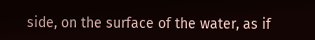side, on the surface of the water, as if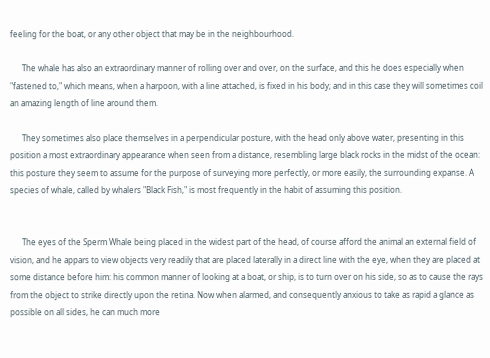feeling for the boat, or any other object that may be in the neighbourhood.

      The whale has also an extraordinary manner of rolling over and over, on the surface, and this he does especially when "fastened to," which means, when a harpoon, with a line attached, is fixed in his body; and in this case they will sometimes coil an amazing length of line around them.

      They sometimes also place themselves in a perpendicular posture, with the head only above water, presenting in this position a most extraordinary appearance when seen from a distance, resembling large black rocks in the midst of the ocean: this posture they seem to assume for the purpose of surveying more perfectly, or more easily, the surrounding expanse. A species of whale, called by whalers "Black Fish," is most frequently in the habit of assuming this position.


      The eyes of the Sperm Whale being placed in the widest part of the head, of course afford the animal an external field of vision, and he appars to view objects very readily that are placed laterally in a direct line with the eye, when they are placed at some distance before him: his common manner of looking at a boat, or ship, is to turn over on his side, so as to cause the rays from the object to strike directly upon the retina. Now when alarmed, and consequently anxious to take as rapid a glance as possible on all sides, he can much more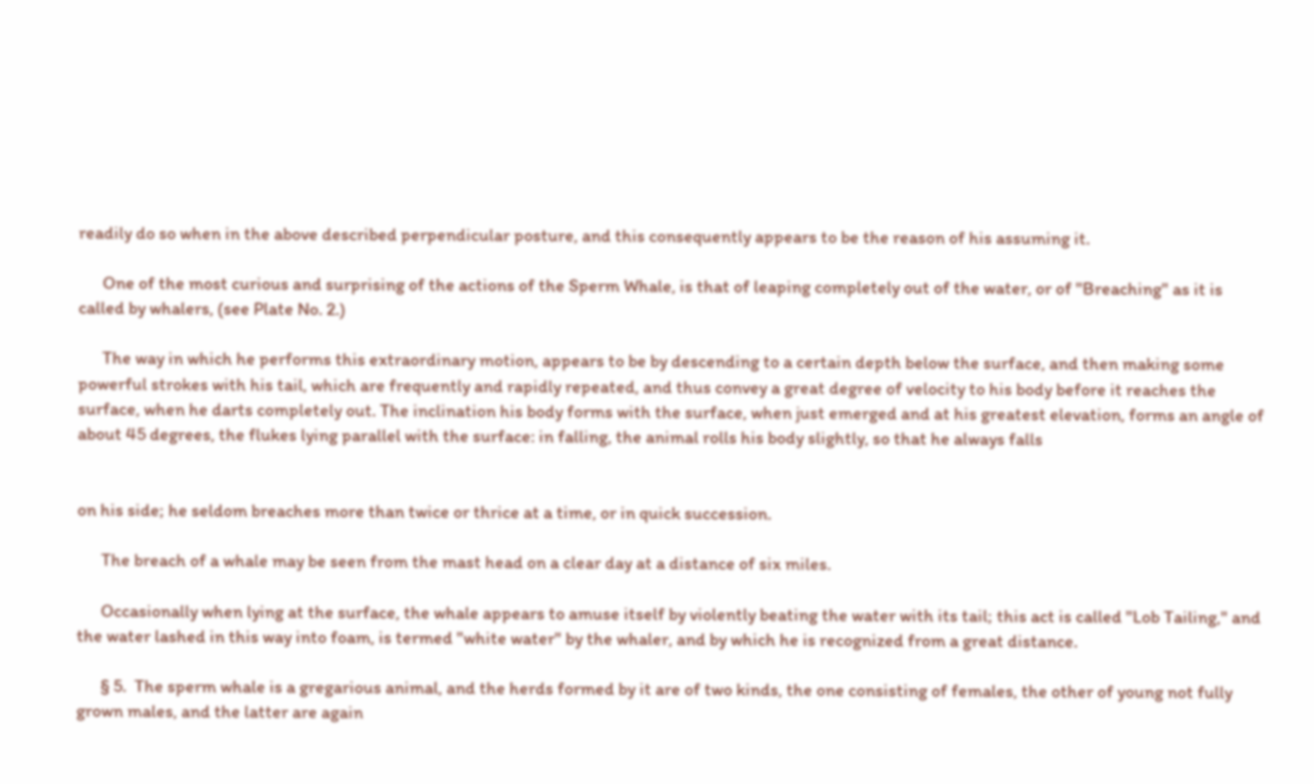readily do so when in the above described perpendicular posture, and this consequently appears to be the reason of his assuming it.

      One of the most curious and surprising of the actions of the Sperm Whale, is that of leaping completely out of the water, or of "Breaching" as it is called by whalers, (see Plate No. 2.)

      The way in which he performs this extraordinary motion, appears to be by descending to a certain depth below the surface, and then making some powerful strokes with his tail, which are frequently and rapidly repeated, and thus convey a great degree of velocity to his body before it reaches the surface, when he darts completely out. The inclination his body forms with the surface, when just emerged and at his greatest elevation, forms an angle of about 45 degrees, the flukes lying parallel with the surface: in falling, the animal rolls his body slightly, so that he always falls


on his side; he seldom breaches more than twice or thrice at a time, or in quick succession.

      The breach of a whale may be seen from the mast head on a clear day at a distance of six miles.

      Occasionally when lying at the surface, the whale appears to amuse itself by violently beating the water with its tail; this act is called "Lob Tailing," and the water lashed in this way into foam, is termed "white water" by the whaler, and by which he is recognized from a great distance.

      § 5.  The sperm whale is a gregarious animal, and the herds formed by it are of two kinds, the one consisting of females, the other of young not fully grown males, and the latter are again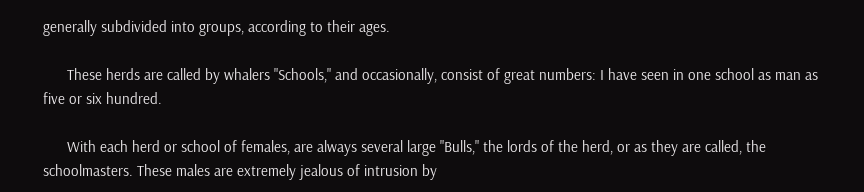generally subdivided into groups, according to their ages.

      These herds are called by whalers "Schools," and occasionally, consist of great numbers: I have seen in one school as man as five or six hundred.

      With each herd or school of females, are always several large "Bulls," the lords of the herd, or as they are called, the schoolmasters. These males are extremely jealous of intrusion by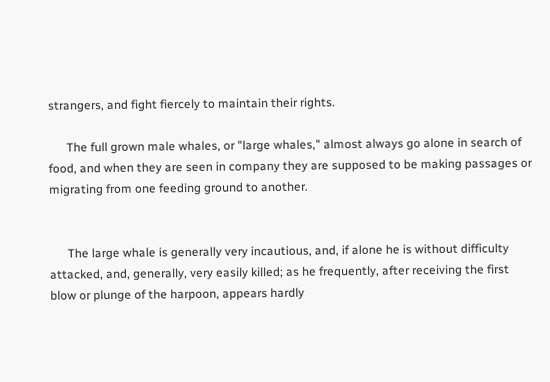strangers, and fight fiercely to maintain their rights.

      The full grown male whales, or "large whales," almost always go alone in search of food, and when they are seen in company they are supposed to be making passages or migrating from one feeding ground to another.


      The large whale is generally very incautious, and, if alone he is without difficulty attacked, and, generally, very easily killed; as he frequently, after receiving the first blow or plunge of the harpoon, appears hardly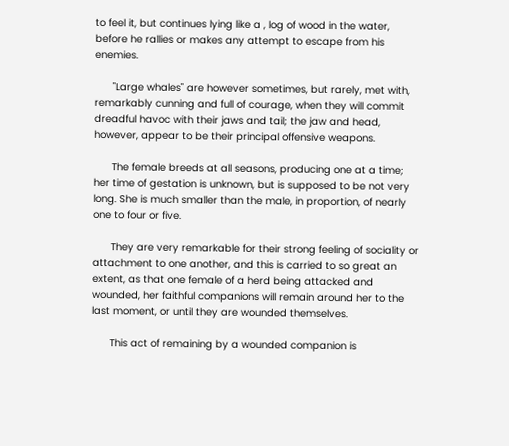to feel it, but continues lying like a , log of wood in the water, before he rallies or makes any attempt to escape from his enemies.

      "Large whales" are however sometimes, but rarely, met with, remarkably cunning and full of courage, when they will commit dreadful havoc with their jaws and tail; the jaw and head, however, appear to be their principal offensive weapons.

      The female breeds at all seasons, producing one at a time; her time of gestation is unknown, but is supposed to be not very long. She is much smaller than the male, in proportion, of nearly one to four or five.

      They are very remarkable for their strong feeling of sociality or attachment to one another, and this is carried to so great an extent, as that one female of a herd being attacked and wounded, her faithful companions will remain around her to the last moment, or until they are wounded themselves.

      This act of remaining by a wounded companion is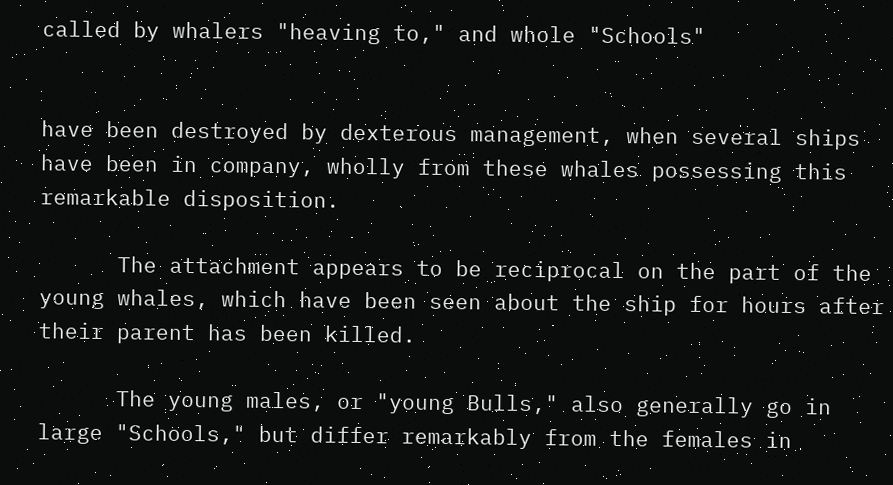called by whalers "heaving to," and whole "Schools"


have been destroyed by dexterous management, when several ships have been in company, wholly from these whales possessing this remarkable disposition.

      The attachment appears to be reciprocal on the part of the young whales, which have been seen about the ship for hours after their parent has been killed.

      The young males, or "young Bulls," also generally go in large "Schools," but differ remarkably from the females in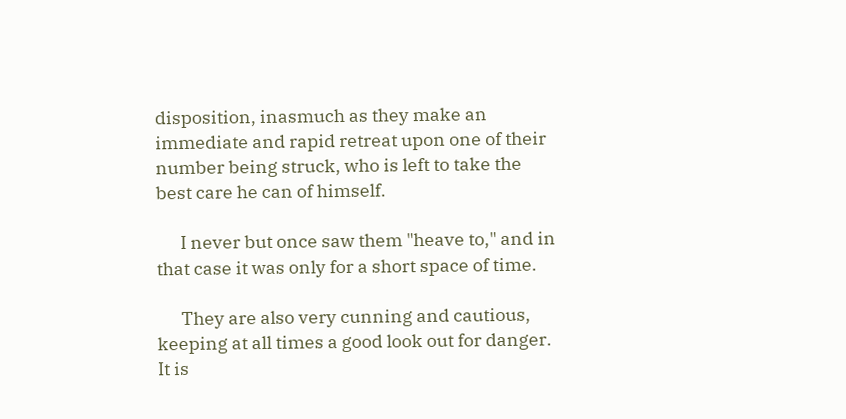disposition, inasmuch as they make an immediate and rapid retreat upon one of their number being struck, who is left to take the best care he can of himself.

      I never but once saw them "heave to," and in that case it was only for a short space of time.

      They are also very cunning and cautious, keeping at all times a good look out for danger. It is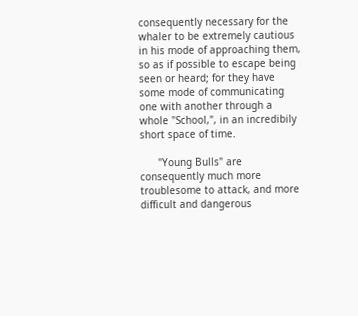consequently necessary for the whaler to be extremely cautious in his mode of approaching them, so as if possible to escape being seen or heard; for they have some mode of communicating one with another through a whole "School,", in an incredibily short space of time.

      "Young Bulls" are consequently much more troublesome to attack, and more difficult and dangerous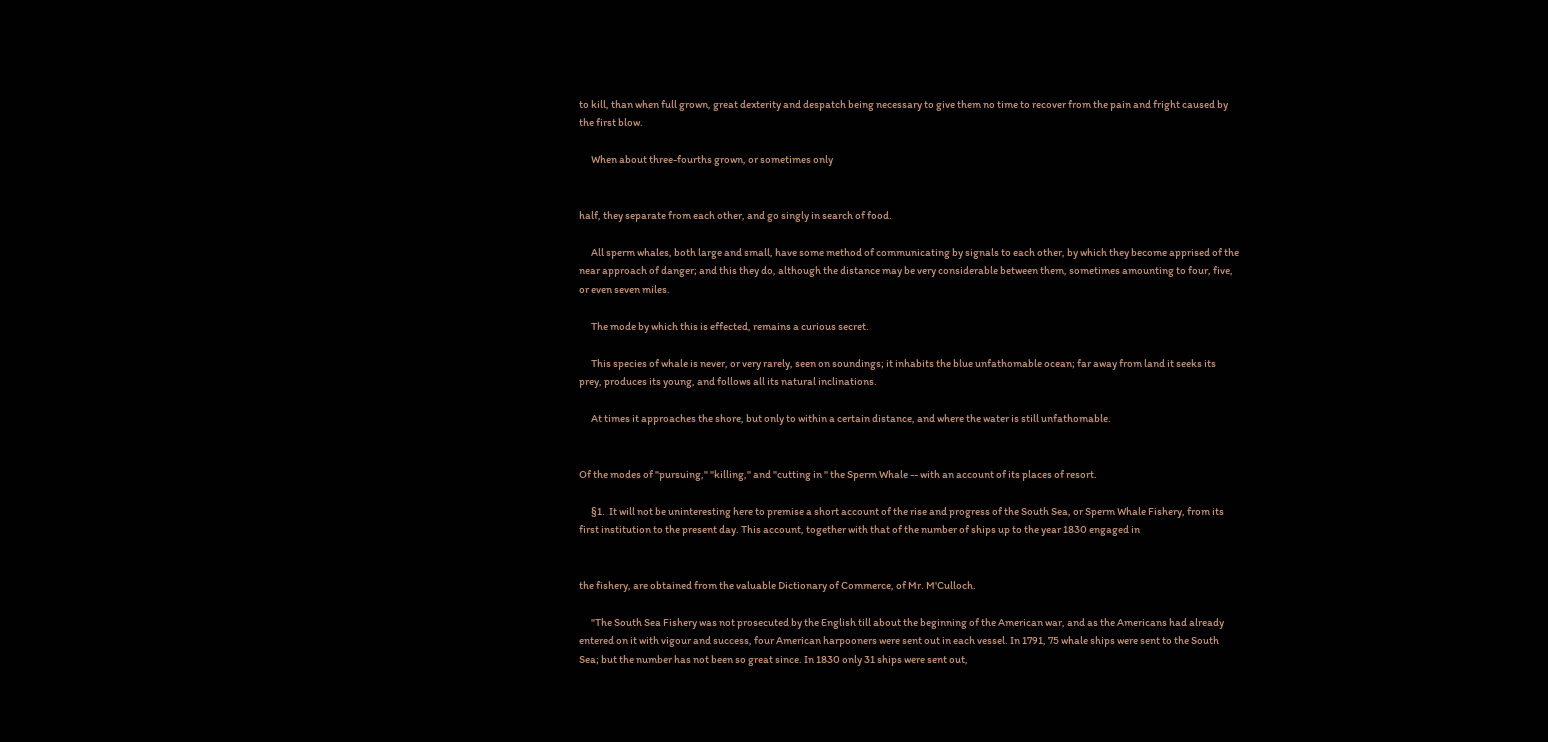to kill, than when full grown, great dexterity and despatch being necessary to give them no time to recover from the pain and fright caused by the first blow.

      When about three-fourths grown, or sometimes only


half, they separate from each other, and go singly in search of food.

      All sperm whales, both large and small, have some method of communicating by signals to each other, by which they become apprised of the near approach of danger; and this they do, although the distance may be very considerable between them, sometimes amounting to four, five, or even seven miles.

      The mode by which this is effected, remains a curious secret.

      This species of whale is never, or very rarely, seen on soundings; it inhabits the blue unfathomable ocean; far away from land it seeks its prey, produces its young, and follows all its natural inclinations.

      At times it approaches the shore, but only to within a certain distance, and where the water is still unfathomable.


Of the modes of "pursuing," "killing," and "cutting in " the Sperm Whale -- with an account of its places of resort.

      §1.  It will not be uninteresting here to premise a short account of the rise and progress of the South Sea, or Sperm Whale Fishery, from its first institution to the present day. This account, together with that of the number of ships up to the year 1830 engaged in


the fishery, are obtained from the valuable Dictionary of Commerce, of Mr. M'Culloch.

      "The South Sea Fishery was not prosecuted by the English till about the beginning of the American war, and as the Americans had already entered on it with vigour and success, four American harpooners were sent out in each vessel. In 1791, 75 whale ships were sent to the South Sea; but the number has not been so great since. In 1830 only 31 ships were sent out,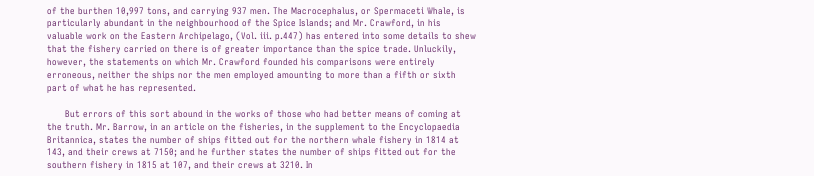of the burthen 10,997 tons, and carrying 937 men. The Macrocephalus, or Spermaceti Whale, is particularly abundant in the neighbourhood of the Spice Islands; and Mr. Crawford, in his valuable work on the Eastern Archipelago, (Vol. iii. p.447) has entered into some details to shew that the fishery carried on there is of greater importance than the spice trade. Unluckily, however, the statements on which Mr. Crawford founded his comparisons were entirely erroneous, neither the ships nor the men employed amounting to more than a fifth or sixth part of what he has represented.

      But errors of this sort abound in the works of those who had better means of coming at the truth. Mr. Barrow, in an article on the fisheries, in the supplement to the Encyclopaedia Britannica, states the number of ships fitted out for the northern whale fishery in 1814 at 143, and their crews at 7150; and he further states the number of ships fitted out for the southern fishery in 1815 at 107, and their crews at 3210. In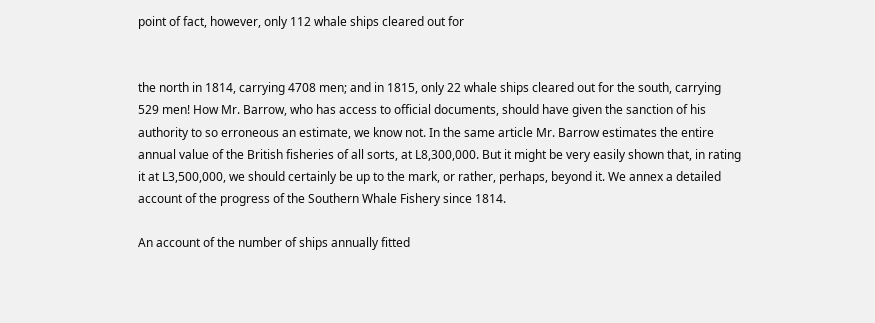point of fact, however, only 112 whale ships cleared out for


the north in 1814, carrying 4708 men; and in 1815, only 22 whale ships cleared out for the south, carrying 529 men! How Mr. Barrow, who has access to official documents, should have given the sanction of his authority to so erroneous an estimate, we know not. In the same article Mr. Barrow estimates the entire annual value of the British fisheries of all sorts, at L8,300,000. But it might be very easily shown that, in rating it at L3,500,000, we should certainly be up to the mark, or rather, perhaps, beyond it. We annex a detailed account of the progress of the Southern Whale Fishery since 1814.

An account of the number of ships annually fitted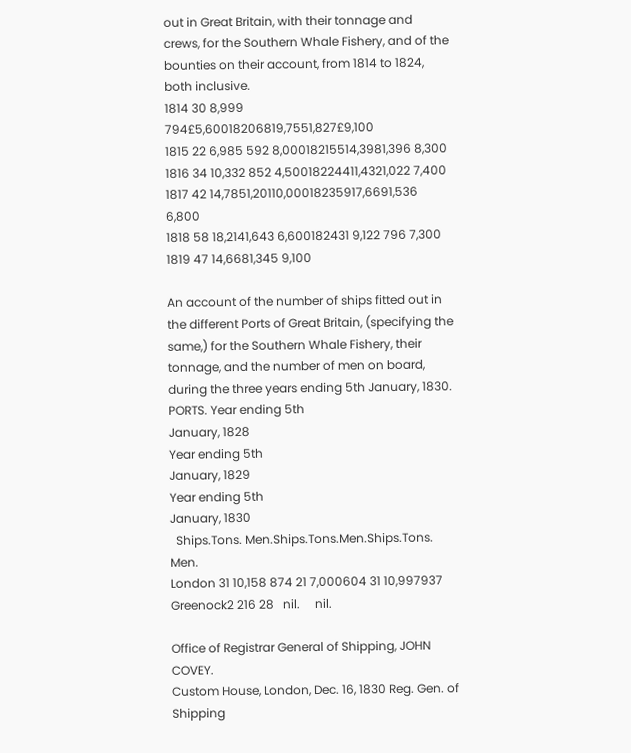out in Great Britain, with their tonnage and crews, for the Southern Whale Fishery, and of the bounties on their account, from 1814 to 1824, both inclusive.
1814 30 8,999 794£5,60018206819,7551,827£9,100
1815 22 6,985 592 8,00018215514,3981,396 8,300
1816 34 10,332 852 4,50018224411,4321,022 7,400
1817 42 14,7851,20110,00018235917,6691,536 6,800
1818 58 18,2141,643 6,600182431 9,122 796 7,300
1819 47 14,6681,345 9,100

An account of the number of ships fitted out in the different Ports of Great Britain, (specifying the same,) for the Southern Whale Fishery, their tonnage, and the number of men on board, during the three years ending 5th January, 1830.
PORTS. Year ending 5th
January, 1828
Year ending 5th
January, 1829
Year ending 5th
January, 1830
  Ships.Tons. Men.Ships.Tons.Men.Ships.Tons. Men.
London 31 10,158 874 21 7,000604 31 10,997937
Greenock2 216 28   nil.     nil.

Office of Registrar General of Shipping, JOHN COVEY.
Custom House, London, Dec. 16, 1830 Reg. Gen. of Shipping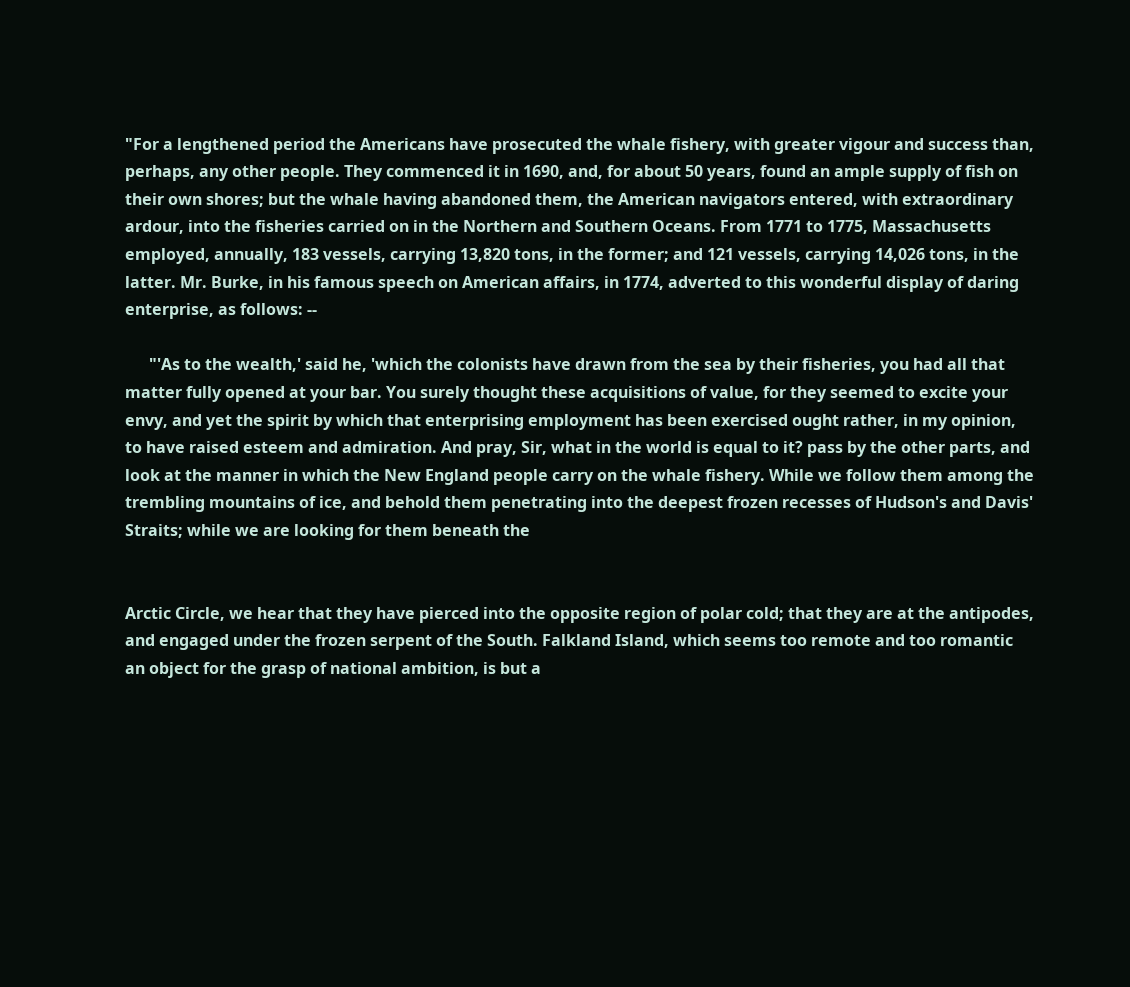"For a lengthened period the Americans have prosecuted the whale fishery, with greater vigour and success than, perhaps, any other people. They commenced it in 1690, and, for about 50 years, found an ample supply of fish on their own shores; but the whale having abandoned them, the American navigators entered, with extraordinary ardour, into the fisheries carried on in the Northern and Southern Oceans. From 1771 to 1775, Massachusetts employed, annually, 183 vessels, carrying 13,820 tons, in the former; and 121 vessels, carrying 14,026 tons, in the latter. Mr. Burke, in his famous speech on American affairs, in 1774, adverted to this wonderful display of daring enterprise, as follows: --

      "'As to the wealth,' said he, 'which the colonists have drawn from the sea by their fisheries, you had all that matter fully opened at your bar. You surely thought these acquisitions of value, for they seemed to excite your envy, and yet the spirit by which that enterprising employment has been exercised ought rather, in my opinion, to have raised esteem and admiration. And pray, Sir, what in the world is equal to it? pass by the other parts, and look at the manner in which the New England people carry on the whale fishery. While we follow them among the trembling mountains of ice, and behold them penetrating into the deepest frozen recesses of Hudson's and Davis' Straits; while we are looking for them beneath the


Arctic Circle, we hear that they have pierced into the opposite region of polar cold; that they are at the antipodes, and engaged under the frozen serpent of the South. Falkland Island, which seems too remote and too romantic an object for the grasp of national ambition, is but a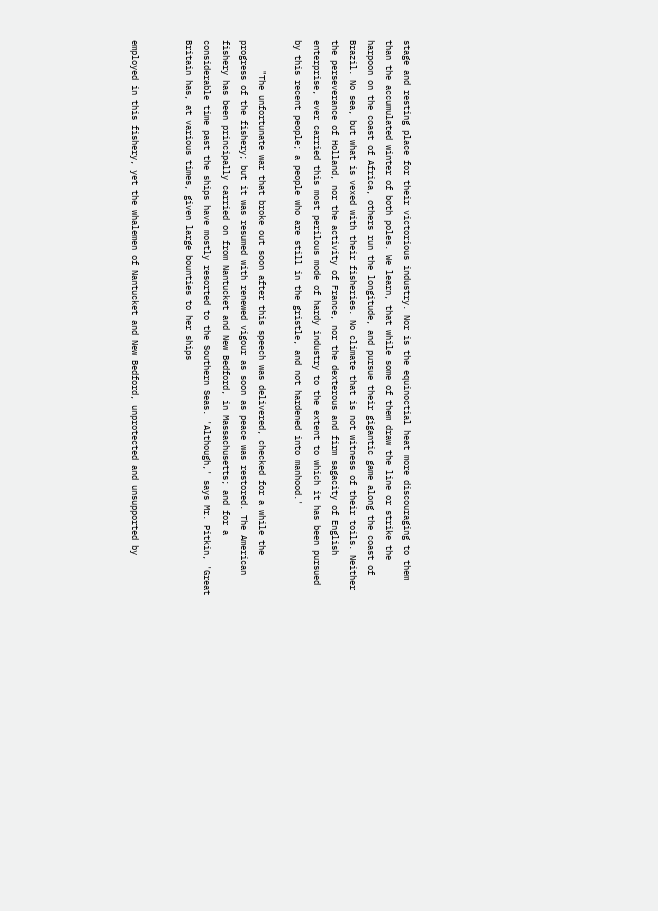stage and resting place for their victorious industry. Nor is the equinoctial heat more discouraging to them than the accumulated winter of both poles. We learn, that while some of them draw the line or strike the harpoon on the coast of Africa, others run the longitude, and pursue their gigantic game along the coast of Brazil. No sea, but what is vexed with their fisheries. No climate that is not witness of their toils. Neither the perseverance of Holland, nor the activity of France, nor the dexterous and firm sagacity of English enterprise, ever carried this most perilous mode of hardy industry to the extent to which it has been pursued by this recent people; a people who are still in the gristle, and not hardened into manhood.'

      "The unfortunate war that broke out soon after this speech was delivered, checked for a while the progress of the fishery; but it was resumed with renewed vigour as soon as peace was restored. The American fishery has been principally carried on from Nantucket and New Bedford, in Massachusetts; and for a considerable time past the ships have mostly resorted to the Southern Seas. 'Although,' says Mr. Pitkin, 'Great Britain has, at various times, given large bounties to her ships


employed in this fishery, yet the whalemen of Nantucket and New Bedford, unprotected and unsupported by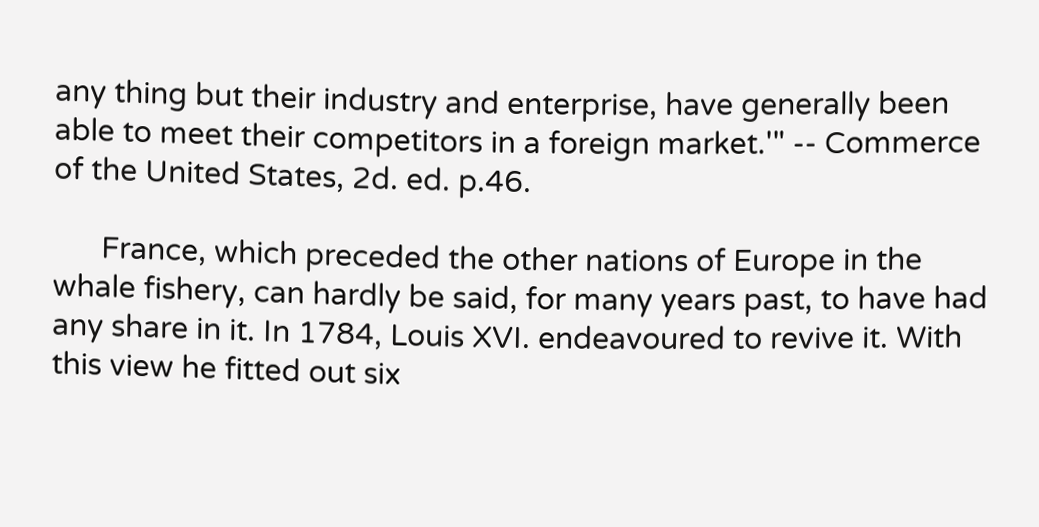any thing but their industry and enterprise, have generally been able to meet their competitors in a foreign market.'" -- Commerce of the United States, 2d. ed. p.46.

      France, which preceded the other nations of Europe in the whale fishery, can hardly be said, for many years past, to have had any share in it. In 1784, Louis XVI. endeavoured to revive it. With this view he fitted out six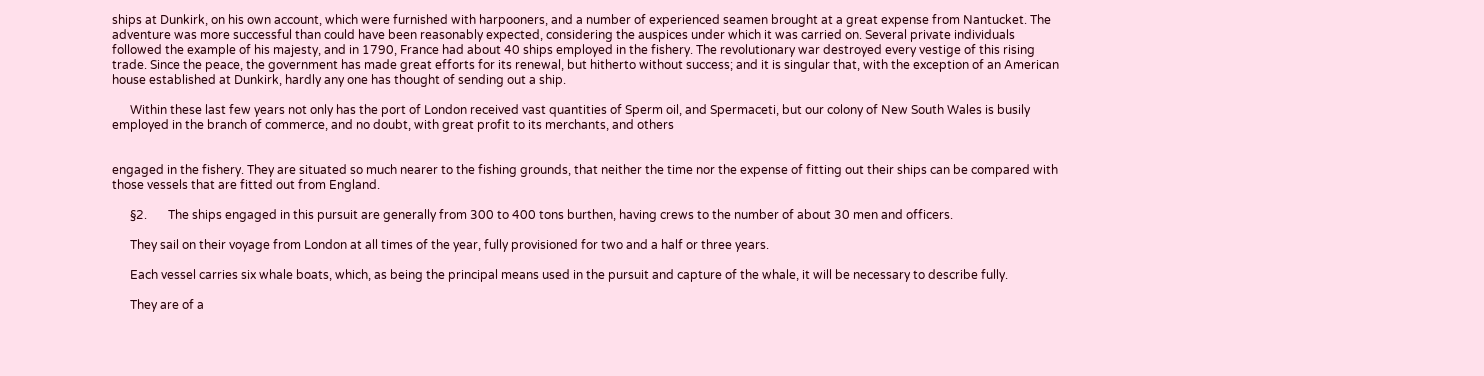ships at Dunkirk, on his own account, which were furnished with harpooners, and a number of experienced seamen brought at a great expense from Nantucket. The adventure was more successful than could have been reasonably expected, considering the auspices under which it was carried on. Several private individuals followed the example of his majesty, and in 1790, France had about 40 ships employed in the fishery. The revolutionary war destroyed every vestige of this rising trade. Since the peace, the government has made great efforts for its renewal, but hitherto without success; and it is singular that, with the exception of an American house established at Dunkirk, hardly any one has thought of sending out a ship.

      Within these last few years not only has the port of London received vast quantities of Sperm oil, and Spermaceti, but our colony of New South Wales is busily employed in the branch of commerce, and no doubt, with great profit to its merchants, and others


engaged in the fishery. They are situated so much nearer to the fishing grounds, that neither the time nor the expense of fitting out their ships can be compared with those vessels that are fitted out from England.

      §2.       The ships engaged in this pursuit are generally from 300 to 400 tons burthen, having crews to the number of about 30 men and officers.

      They sail on their voyage from London at all times of the year, fully provisioned for two and a half or three years.

      Each vessel carries six whale boats, which, as being the principal means used in the pursuit and capture of the whale, it will be necessary to describe fully.

      They are of a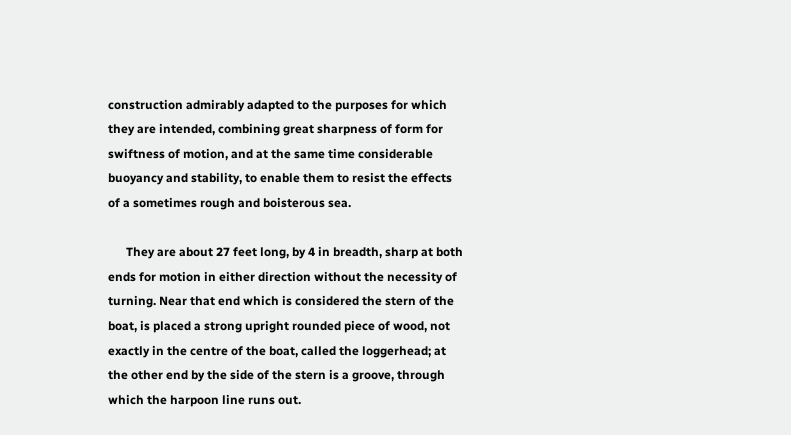construction admirably adapted to the purposes for which they are intended, combining great sharpness of form for swiftness of motion, and at the same time considerable buoyancy and stability, to enable them to resist the effects of a sometimes rough and boisterous sea.

      They are about 27 feet long, by 4 in breadth, sharp at both ends for motion in either direction without the necessity of turning. Near that end which is considered the stern of the boat, is placed a strong upright rounded piece of wood, not exactly in the centre of the boat, called the loggerhead; at the other end by the side of the stern is a groove, through which the harpoon line runs out.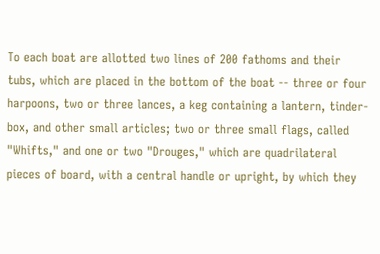To each boat are allotted two lines of 200 fathoms and their tubs, which are placed in the bottom of the boat -- three or four harpoons, two or three lances, a keg containing a lantern, tinder-box, and other small articles; two or three small flags, called "Whifts," and one or two "Drouges," which are quadrilateral pieces of board, with a central handle or upright, by which they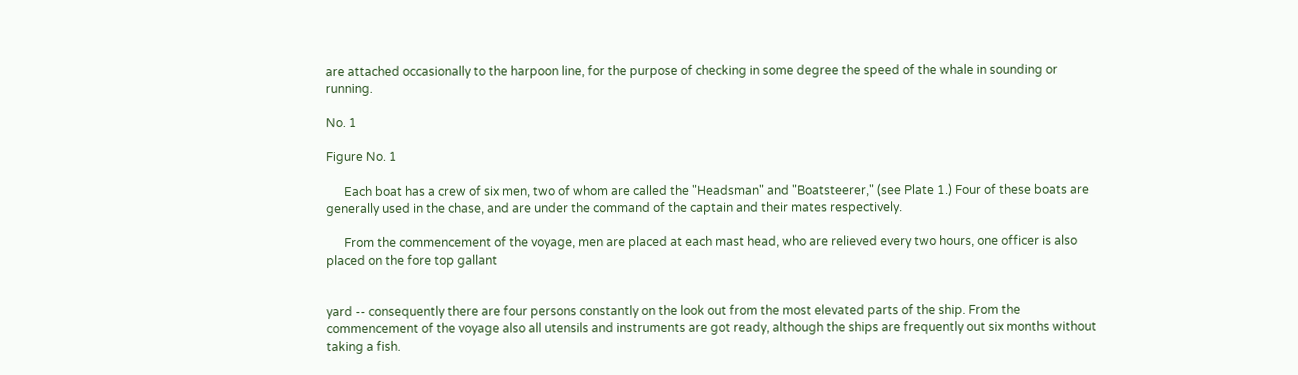are attached occasionally to the harpoon line, for the purpose of checking in some degree the speed of the whale in sounding or running.

No. 1

Figure No. 1

      Each boat has a crew of six men, two of whom are called the "Headsman" and "Boatsteerer," (see Plate 1.) Four of these boats are generally used in the chase, and are under the command of the captain and their mates respectively.

      From the commencement of the voyage, men are placed at each mast head, who are relieved every two hours, one officer is also placed on the fore top gallant


yard -- consequently there are four persons constantly on the look out from the most elevated parts of the ship. From the commencement of the voyage also all utensils and instruments are got ready, although the ships are frequently out six months without taking a fish.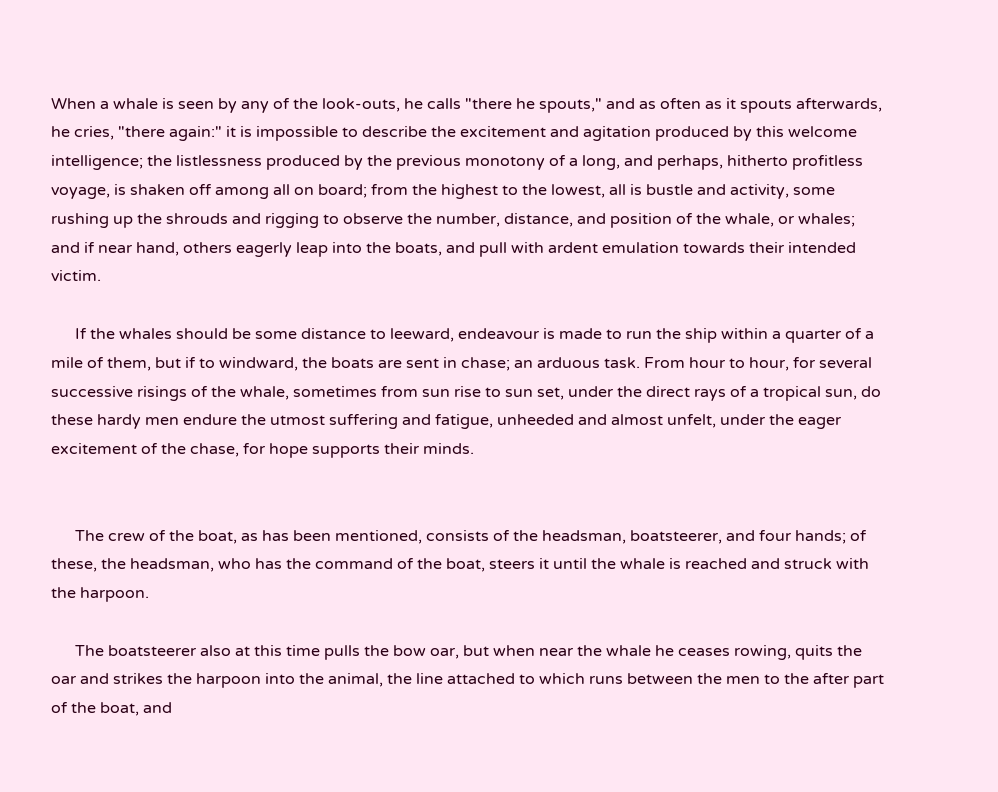When a whale is seen by any of the look-outs, he calls "there he spouts," and as often as it spouts afterwards, he cries, "there again:" it is impossible to describe the excitement and agitation produced by this welcome intelligence; the listlessness produced by the previous monotony of a long, and perhaps, hitherto profitless voyage, is shaken off among all on board; from the highest to the lowest, all is bustle and activity, some rushing up the shrouds and rigging to observe the number, distance, and position of the whale, or whales; and if near hand, others eagerly leap into the boats, and pull with ardent emulation towards their intended victim.

      If the whales should be some distance to leeward, endeavour is made to run the ship within a quarter of a mile of them, but if to windward, the boats are sent in chase; an arduous task. From hour to hour, for several successive risings of the whale, sometimes from sun rise to sun set, under the direct rays of a tropical sun, do these hardy men endure the utmost suffering and fatigue, unheeded and almost unfelt, under the eager excitement of the chase, for hope supports their minds.


      The crew of the boat, as has been mentioned, consists of the headsman, boatsteerer, and four hands; of these, the headsman, who has the command of the boat, steers it until the whale is reached and struck with the harpoon.

      The boatsteerer also at this time pulls the bow oar, but when near the whale he ceases rowing, quits the oar and strikes the harpoon into the animal, the line attached to which runs between the men to the after part of the boat, and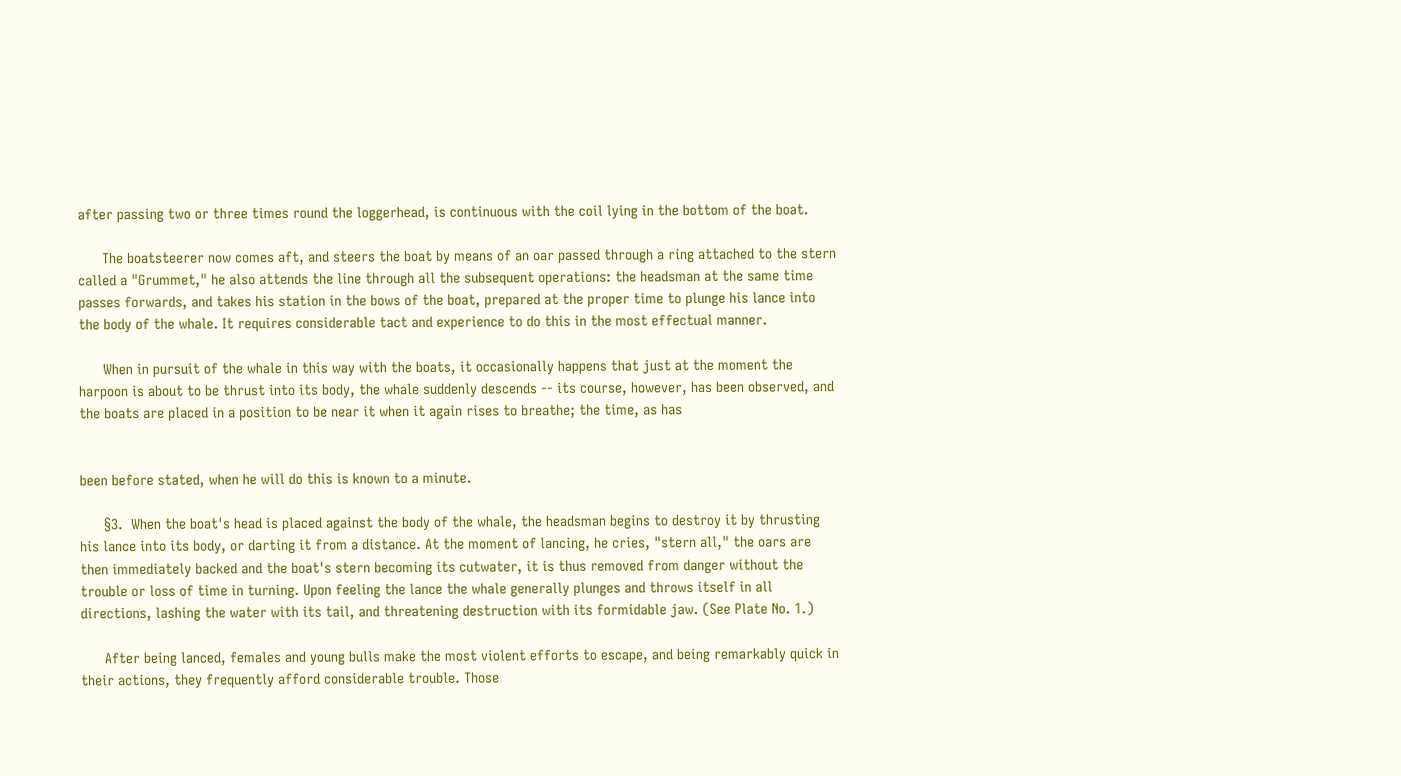after passing two or three times round the loggerhead, is continuous with the coil lying in the bottom of the boat.

      The boatsteerer now comes aft, and steers the boat by means of an oar passed through a ring attached to the stern called a "Grummet," he also attends the line through all the subsequent operations: the headsman at the same time passes forwards, and takes his station in the bows of the boat, prepared at the proper time to plunge his lance into the body of the whale. It requires considerable tact and experience to do this in the most effectual manner.

      When in pursuit of the whale in this way with the boats, it occasionally happens that just at the moment the harpoon is about to be thrust into its body, the whale suddenly descends -- its course, however, has been observed, and the boats are placed in a position to be near it when it again rises to breathe; the time, as has


been before stated, when he will do this is known to a minute.

      §3.  When the boat's head is placed against the body of the whale, the headsman begins to destroy it by thrusting his lance into its body, or darting it from a distance. At the moment of lancing, he cries, "stern all," the oars are then immediately backed and the boat's stern becoming its cutwater, it is thus removed from danger without the trouble or loss of time in turning. Upon feeling the lance the whale generally plunges and throws itself in all directions, lashing the water with its tail, and threatening destruction with its formidable jaw. (See Plate No. 1.)

      After being lanced, females and young bulls make the most violent efforts to escape, and being remarkably quick in their actions, they frequently afford considerable trouble. Those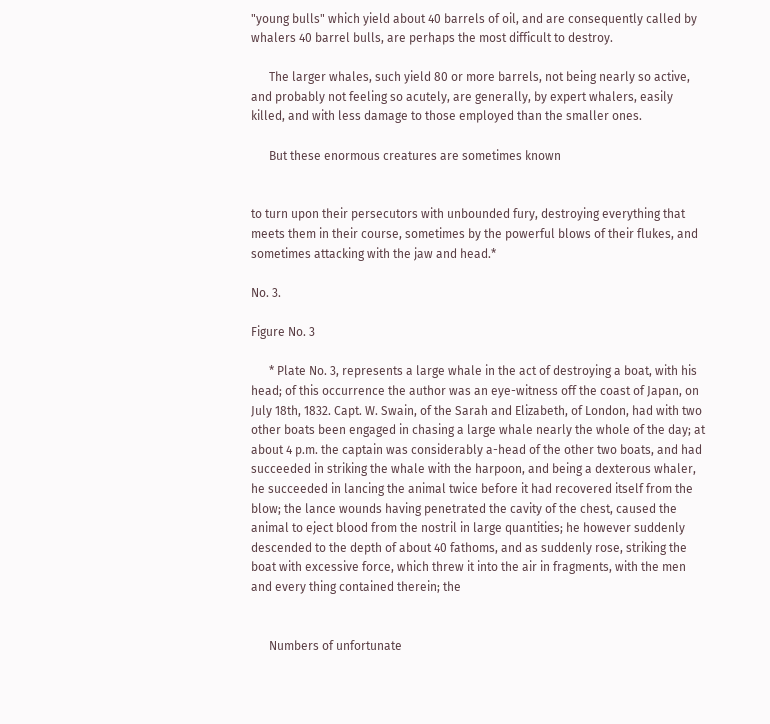"young bulls" which yield about 40 barrels of oil, and are consequently called by whalers 40 barrel bulls, are perhaps the most difficult to destroy.

      The larger whales, such yield 80 or more barrels, not being nearly so active, and probably not feeling so acutely, are generally, by expert whalers, easily killed, and with less damage to those employed than the smaller ones.

      But these enormous creatures are sometimes known


to turn upon their persecutors with unbounded fury, destroying everything that meets them in their course, sometimes by the powerful blows of their flukes, and sometimes attacking with the jaw and head.*

No. 3.

Figure No. 3

      * Plate No. 3, represents a large whale in the act of destroying a boat, with his head; of this occurrence the author was an eye-witness off the coast of Japan, on July 18th, 1832. Capt. W. Swain, of the Sarah and Elizabeth, of London, had with two other boats been engaged in chasing a large whale nearly the whole of the day; at about 4 p.m. the captain was considerably a-head of the other two boats, and had succeeded in striking the whale with the harpoon, and being a dexterous whaler, he succeeded in lancing the animal twice before it had recovered itself from the blow; the lance wounds having penetrated the cavity of the chest, caused the animal to eject blood from the nostril in large quantities; he however suddenly descended to the depth of about 40 fathoms, and as suddenly rose, striking the boat with excessive force, which threw it into the air in fragments, with the men and every thing contained therein; the


      Numbers of unfortunate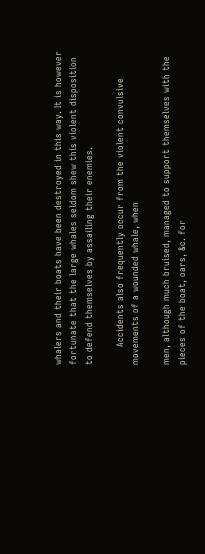whalers and their boats have been destroyed in this way. It is however fortunate that the large whales seldom shew this violent disposition to defend themselves by assailing their enemies.

      Accidents also frequently occur from the violent convulsive movements of a wounded whale, when

men, although much bruised, managed to support themselves with the pieces of the boat, oars, &c. for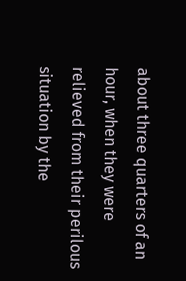about three quarters of an hour, when they were relieved from their perilous situation by the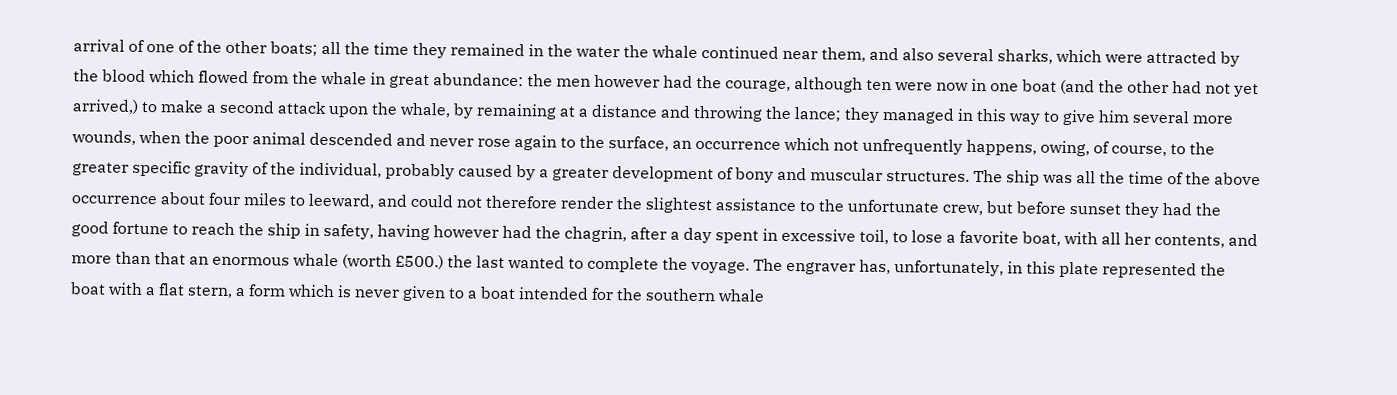arrival of one of the other boats; all the time they remained in the water the whale continued near them, and also several sharks, which were attracted by the blood which flowed from the whale in great abundance: the men however had the courage, although ten were now in one boat (and the other had not yet arrived,) to make a second attack upon the whale, by remaining at a distance and throwing the lance; they managed in this way to give him several more wounds, when the poor animal descended and never rose again to the surface, an occurrence which not unfrequently happens, owing, of course, to the greater specific gravity of the individual, probably caused by a greater development of bony and muscular structures. The ship was all the time of the above occurrence about four miles to leeward, and could not therefore render the slightest assistance to the unfortunate crew, but before sunset they had the good fortune to reach the ship in safety, having however had the chagrin, after a day spent in excessive toil, to lose a favorite boat, with all her contents, and more than that an enormous whale (worth £500.) the last wanted to complete the voyage. The engraver has, unfortunately, in this plate represented the boat with a flat stern, a form which is never given to a boat intended for the southern whale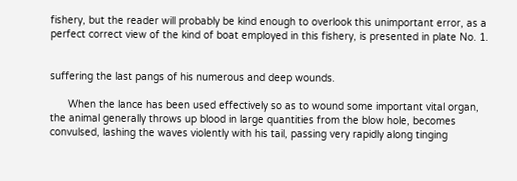fishery, but the reader will probably be kind enough to overlook this unimportant error, as a perfect correct view of the kind of boat employed in this fishery, is presented in plate No. 1.


suffering the last pangs of his numerous and deep wounds.

      When the lance has been used effectively so as to wound some important vital organ, the animal generally throws up blood in large quantities from the blow hole, becomes convulsed, lashing the waves violently with his tail, passing very rapidly along tinging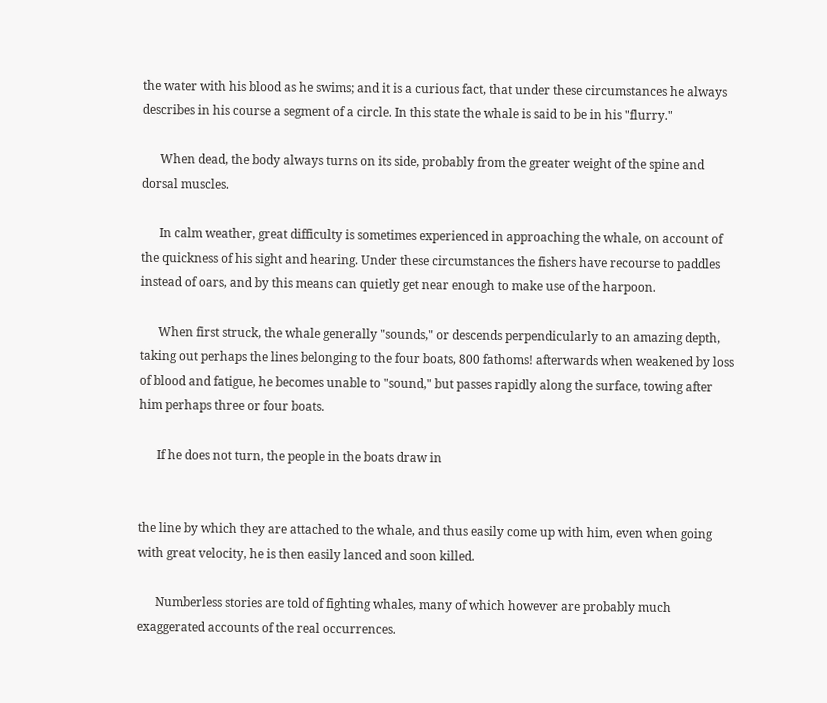the water with his blood as he swims; and it is a curious fact, that under these circumstances he always describes in his course a segment of a circle. In this state the whale is said to be in his "flurry."

      When dead, the body always turns on its side, probably from the greater weight of the spine and dorsal muscles.

      In calm weather, great difficulty is sometimes experienced in approaching the whale, on account of the quickness of his sight and hearing. Under these circumstances the fishers have recourse to paddles instead of oars, and by this means can quietly get near enough to make use of the harpoon.

      When first struck, the whale generally "sounds," or descends perpendicularly to an amazing depth, taking out perhaps the lines belonging to the four boats, 800 fathoms! afterwards when weakened by loss of blood and fatigue, he becomes unable to "sound," but passes rapidly along the surface, towing after him perhaps three or four boats.

      If he does not turn, the people in the boats draw in


the line by which they are attached to the whale, and thus easily come up with him, even when going with great velocity, he is then easily lanced and soon killed.

      Numberless stories are told of fighting whales, many of which however are probably much exaggerated accounts of the real occurrences.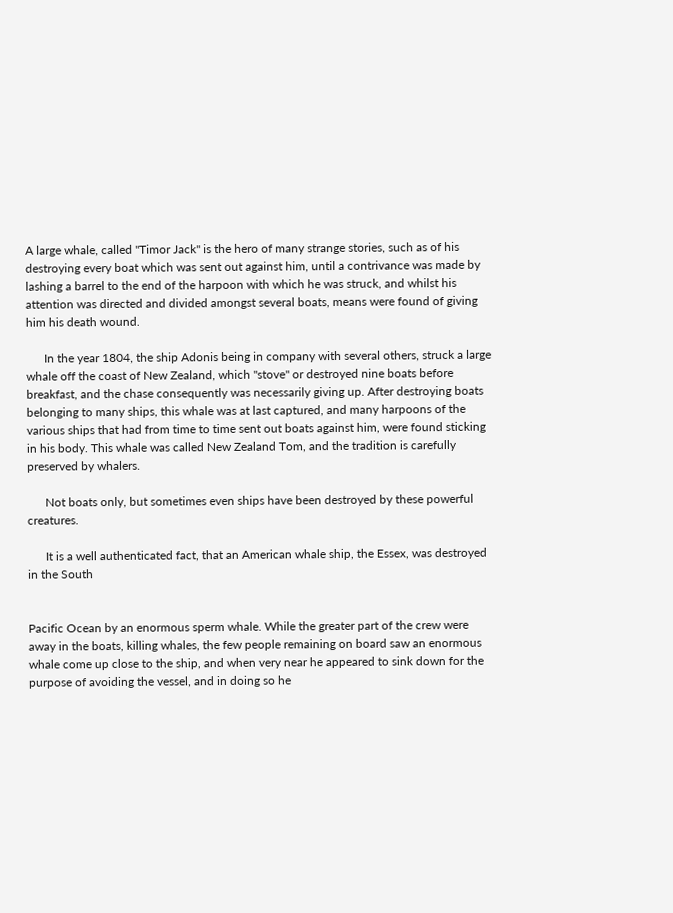A large whale, called "Timor Jack" is the hero of many strange stories, such as of his destroying every boat which was sent out against him, until a contrivance was made by lashing a barrel to the end of the harpoon with which he was struck, and whilst his attention was directed and divided amongst several boats, means were found of giving him his death wound.

      In the year 1804, the ship Adonis being in company with several others, struck a large whale off the coast of New Zealand, which "stove" or destroyed nine boats before breakfast, and the chase consequently was necessarily giving up. After destroying boats belonging to many ships, this whale was at last captured, and many harpoons of the various ships that had from time to time sent out boats against him, were found sticking in his body. This whale was called New Zealand Tom, and the tradition is carefully preserved by whalers.

      Not boats only, but sometimes even ships have been destroyed by these powerful creatures.

      It is a well authenticated fact, that an American whale ship, the Essex, was destroyed in the South


Pacific Ocean by an enormous sperm whale. While the greater part of the crew were away in the boats, killing whales, the few people remaining on board saw an enormous whale come up close to the ship, and when very near he appeared to sink down for the purpose of avoiding the vessel, and in doing so he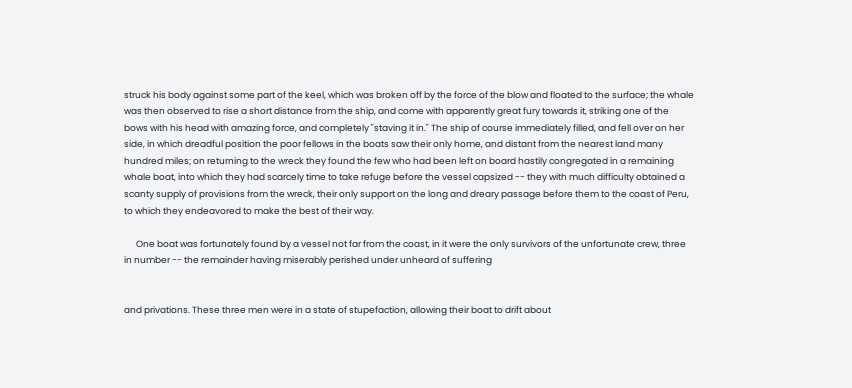struck his body against some part of the keel, which was broken off by the force of the blow and floated to the surface; the whale was then observed to rise a short distance from the ship, and come with apparently great fury towards it, striking one of the bows with his head with amazing force, and completely "staving it in." The ship of course immediately filled, and fell over on her side, in which dreadful position the poor fellows in the boats saw their only home, and distant from the nearest land many hundred miles; on returning to the wreck they found the few who had been left on board hastily congregated in a remaining whale boat, into which they had scarcely time to take refuge before the vessel capsized -- they with much difficulty obtained a scanty supply of provisions from the wreck, their only support on the long and dreary passage before them to the coast of Peru, to which they endeavored to make the best of their way.

      One boat was fortunately found by a vessel not far from the coast, in it were the only survivors of the unfortunate crew, three in number -- the remainder having miserably perished under unheard of suffering


and privations. These three men were in a state of stupefaction, allowing their boat to drift about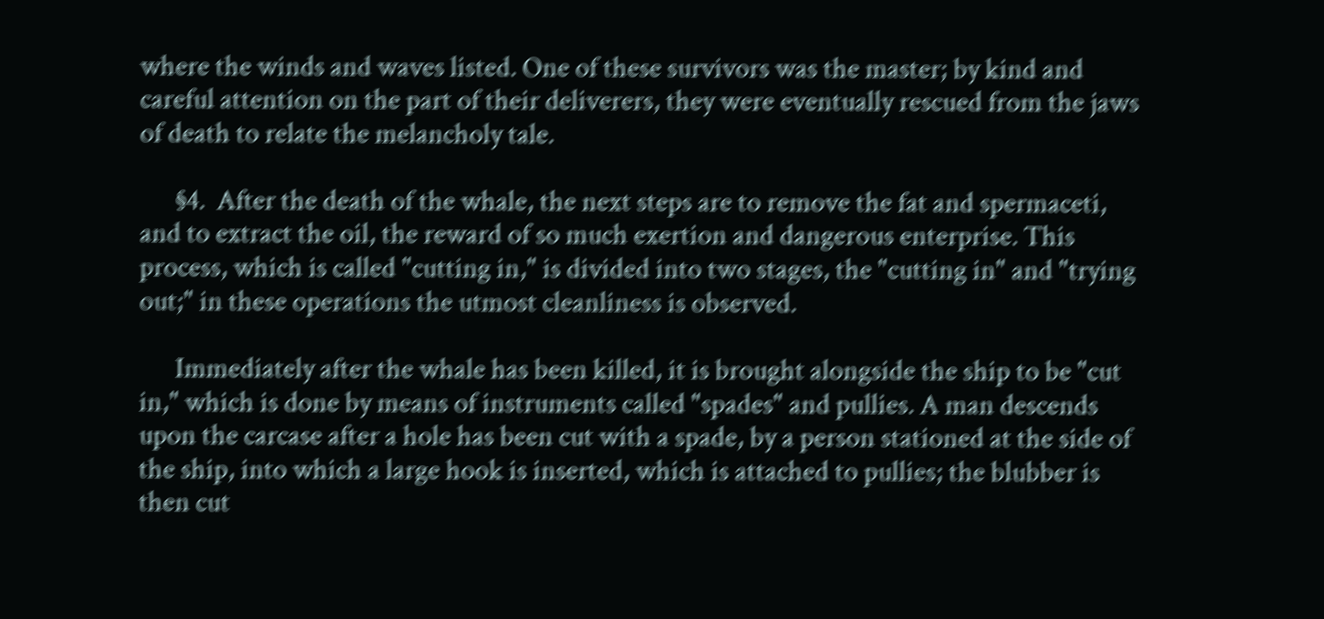where the winds and waves listed. One of these survivors was the master; by kind and careful attention on the part of their deliverers, they were eventually rescued from the jaws of death to relate the melancholy tale.

      §4.  After the death of the whale, the next steps are to remove the fat and spermaceti, and to extract the oil, the reward of so much exertion and dangerous enterprise. This process, which is called "cutting in," is divided into two stages, the "cutting in" and "trying out;" in these operations the utmost cleanliness is observed.

      Immediately after the whale has been killed, it is brought alongside the ship to be "cut in," which is done by means of instruments called "spades" and pullies. A man descends upon the carcase after a hole has been cut with a spade, by a person stationed at the side of the ship, into which a large hook is inserted, which is attached to pullies; the blubber is then cut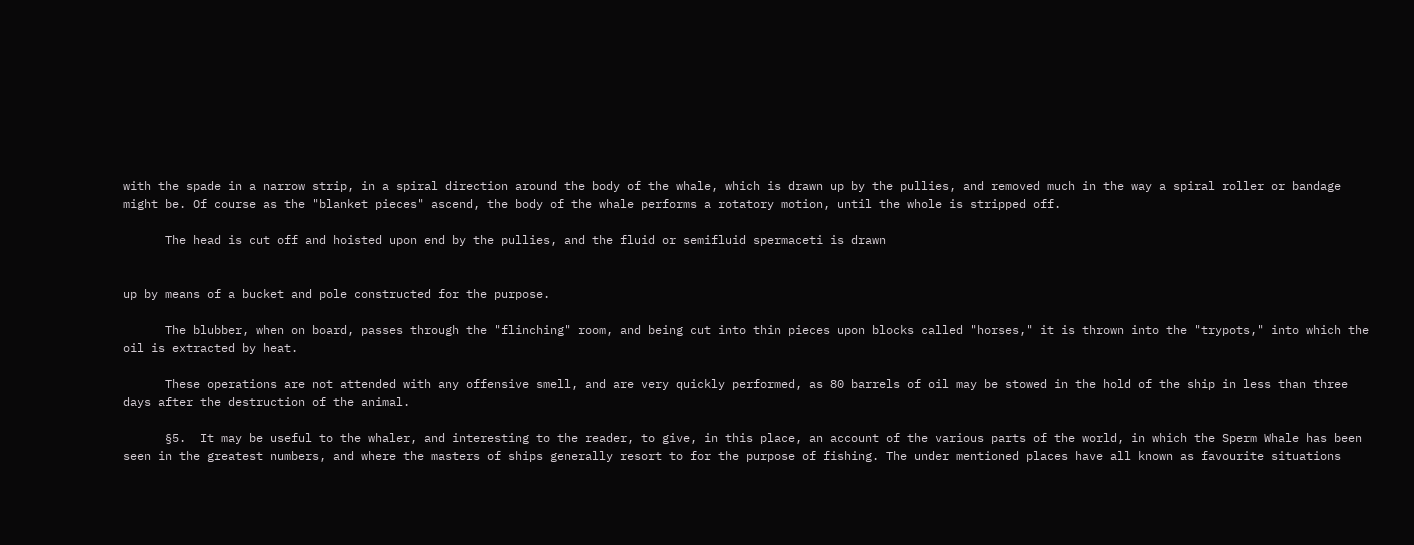with the spade in a narrow strip, in a spiral direction around the body of the whale, which is drawn up by the pullies, and removed much in the way a spiral roller or bandage might be. Of course as the "blanket pieces" ascend, the body of the whale performs a rotatory motion, until the whole is stripped off.

      The head is cut off and hoisted upon end by the pullies, and the fluid or semifluid spermaceti is drawn


up by means of a bucket and pole constructed for the purpose.

      The blubber, when on board, passes through the "flinching" room, and being cut into thin pieces upon blocks called "horses," it is thrown into the "trypots," into which the oil is extracted by heat.

      These operations are not attended with any offensive smell, and are very quickly performed, as 80 barrels of oil may be stowed in the hold of the ship in less than three days after the destruction of the animal.

      §5.  It may be useful to the whaler, and interesting to the reader, to give, in this place, an account of the various parts of the world, in which the Sperm Whale has been seen in the greatest numbers, and where the masters of ships generally resort to for the purpose of fishing. The under mentioned places have all known as favourite situations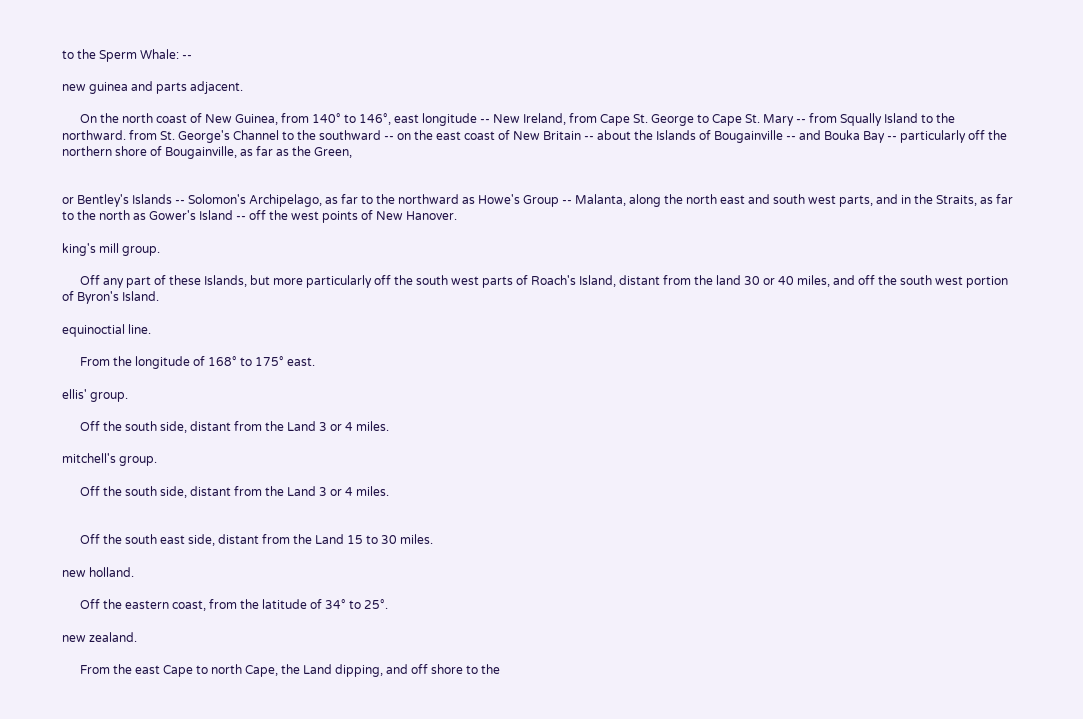to the Sperm Whale: --

new guinea and parts adjacent.

      On the north coast of New Guinea, from 140° to 146°, east longitude -- New Ireland, from Cape St. George to Cape St. Mary -- from Squally Island to the northward. from St. George's Channel to the southward -- on the east coast of New Britain -- about the Islands of Bougainville -- and Bouka Bay -- particularly off the northern shore of Bougainville, as far as the Green,


or Bentley's Islands -- Solomon's Archipelago, as far to the northward as Howe's Group -- Malanta, along the north east and south west parts, and in the Straits, as far to the north as Gower's Island -- off the west points of New Hanover.

king's mill group.

      Off any part of these Islands, but more particularly off the south west parts of Roach's Island, distant from the land 30 or 40 miles, and off the south west portion of Byron's Island.

equinoctial line.

      From the longitude of 168° to 175° east.

ellis' group.

      Off the south side, distant from the Land 3 or 4 miles.

mitchell's group.

      Off the south side, distant from the Land 3 or 4 miles.


      Off the south east side, distant from the Land 15 to 30 miles.

new holland.

      Off the eastern coast, from the latitude of 34° to 25°.

new zealand.

      From the east Cape to north Cape, the Land dipping, and off shore to the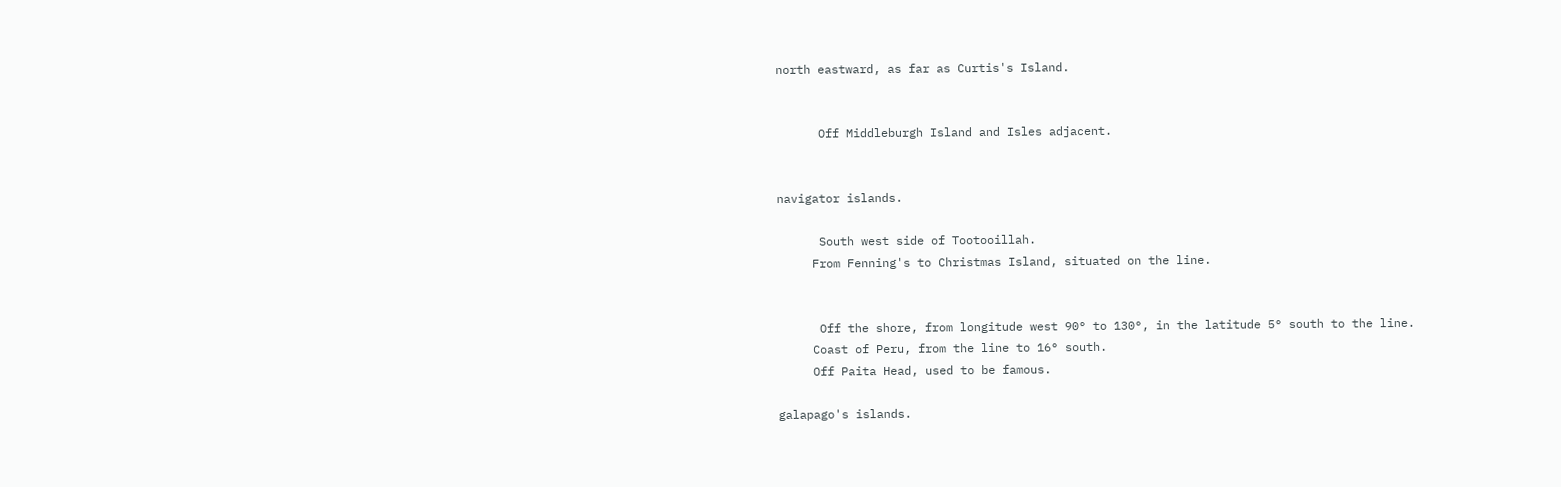north eastward, as far as Curtis's Island.


      Off Middleburgh Island and Isles adjacent.


navigator islands.

      South west side of Tootooillah.
     From Fenning's to Christmas Island, situated on the line.


      Off the shore, from longitude west 90° to 130°, in the latitude 5° south to the line.
     Coast of Peru, from the line to 16° south.
     Off Paita Head, used to be famous.

galapago's islands.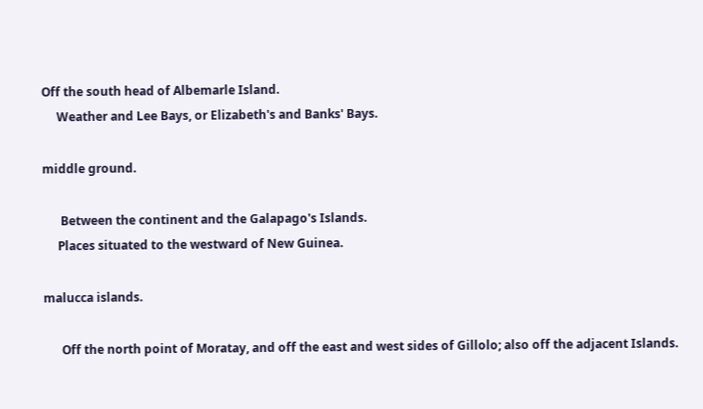Off the south head of Albemarle Island.
     Weather and Lee Bays, or Elizabeth's and Banks' Bays.

middle ground.

      Between the continent and the Galapago's Islands.
     Places situated to the westward of New Guinea.

malucca islands.

      Off the north point of Moratay, and off the east and west sides of Gillolo; also off the adjacent Islands.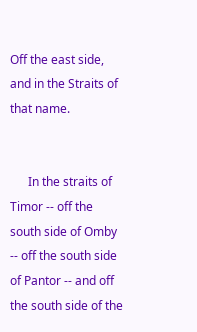Off the east side, and in the Straits of that name.


      In the straits of Timor -- off the south side of Omby -- off the south side of Pantor -- and off the south side of the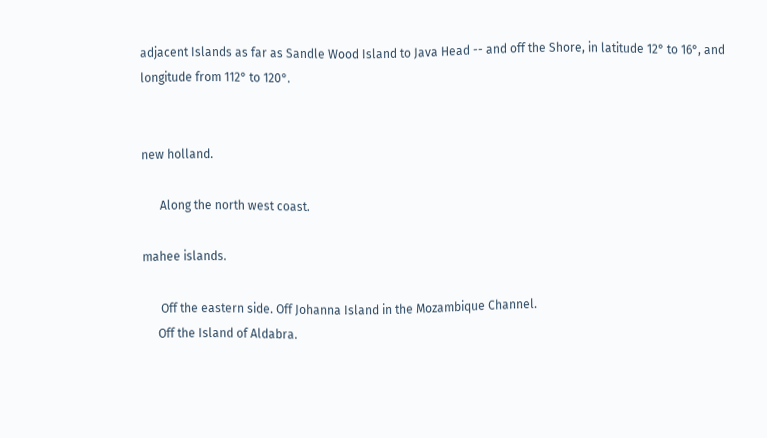adjacent Islands as far as Sandle Wood Island to Java Head -- and off the Shore, in latitude 12° to 16°, and longitude from 112° to 120°.


new holland.

      Along the north west coast.

mahee islands.

      Off the eastern side. Off Johanna Island in the Mozambique Channel.
     Off the Island of Aldabra.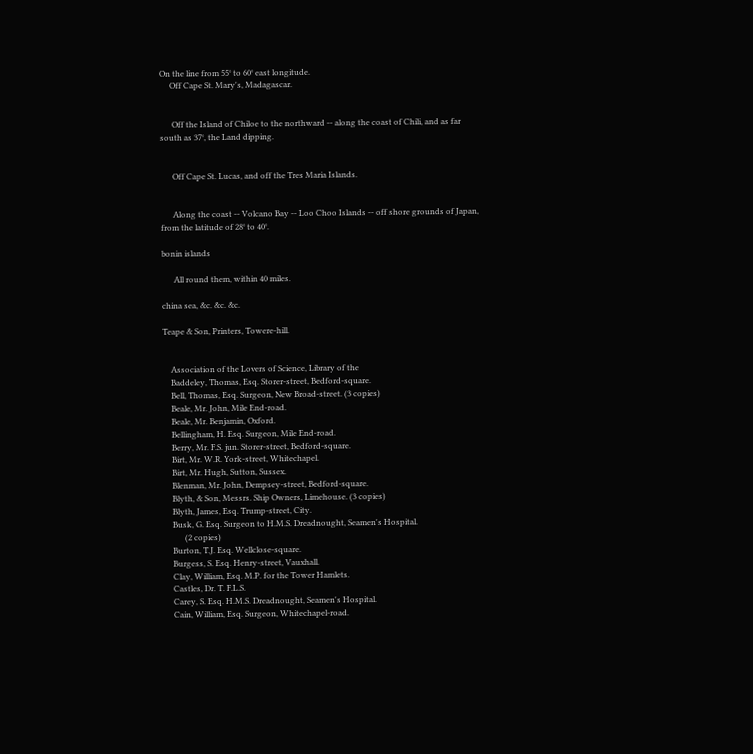On the line from 55° to 60° east longitude.
     Off Cape St. Mary's, Madagascar.


      Off the Island of Chiloe to the northward -- along the coast of Chili, and as far south as 37°, the Land dipping.


      Off Cape St. Lucas, and off the Tres Maria Islands.


      Along the coast -- Volcano Bay -- Loo Choo Islands -- off shore grounds of Japan, from the latitude of 28° to 40°.

bonin islands

      All round them, within 40 miles.

china sea, &c. &c. &c.

Teape & Son, Printers, Towere-hill.


    Association of the Lovers of Science, Library of the
    Baddeley, Thomas, Esq. Storer-street, Bedford-square.
    Bell, Thomas, Esq. Surgeon, New Broad-street. (3 copies)
    Beale, Mr. John, Mile End-road.
    Beale, Mr. Benjamin, Oxford.
    Bellingham, H. Esq. Surgeon, Mile End-road.
    Berry, Mr. F.S. jun. Storer-street, Bedford-square.
    Birt, Mr. W.R. York-street, Whitechapel.
    Birt, Mr. Hugh, Sutton, Sussex.
    Blenman, Mr. John, Dempsey-street, Bedford-square.
    Blyth, & Son, Messrs. Ship Owners, Limehouse. (3 copies)
    Blyth, James, Esq. Trump-street, City.
    Busk, G. Esq. Surgeon to H.M.S. Dreadnought, Seamen's Hospital.
          (2 copies)
    Burton, T.J. Esq. Wellclose-square.
    Burgess, S. Esq. Henry-street, Vauxhall.
    Clay, William, Esq. M.P. for the Tower Hamlets.
    Castles, Dr. T. F.L.S.
    Carey, S. Esq. H.M.S. Dreadnought, Seamen's Hospital.
    Cain, William, Esq. Surgeon, Whitechapel-road.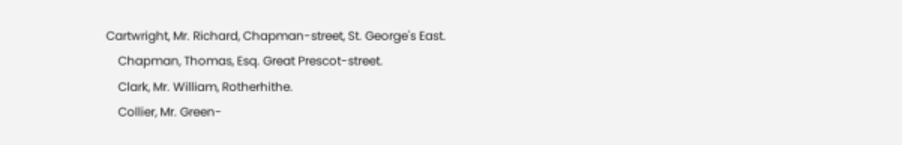Cartwright, Mr. Richard, Chapman-street, St. George's East.
    Chapman, Thomas, Esq. Great Prescot-street.
    Clark, Mr. William, Rotherhithe.
    Collier, Mr. Green-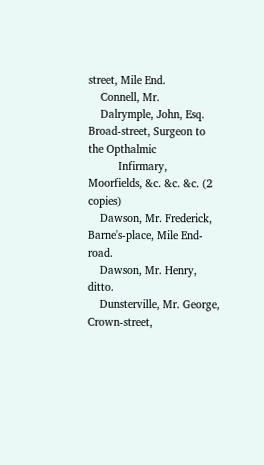street, Mile End.
    Connell, Mr.
    Dalrymple, John, Esq. Broad-street, Surgeon to the Opthalmic
          Infirmary, Moorfields, &c. &c. &c. (2 copies)
    Dawson, Mr. Frederick, Barne's-place, Mile End-road.
    Dawson, Mr. Henry,                      ditto.
    Dunsterville, Mr. George, Crown-street,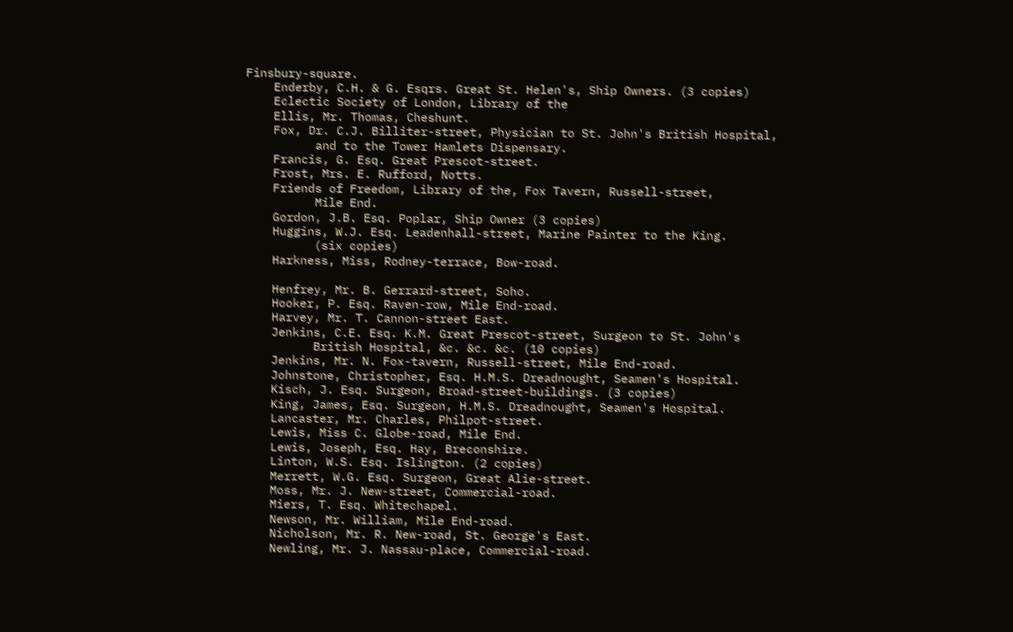Finsbury-square.
    Enderby, C.H. & G. Esqrs. Great St. Helen's, Ship Owners. (3 copies)
    Eclectic Society of London, Library of the
    Ellis, Mr. Thomas, Cheshunt.
    Fox, Dr. C.J. Billiter-street, Physician to St. John's British Hospital,
          and to the Tower Hamlets Dispensary.
    Francis, G. Esq. Great Prescot-street.
    Frost, Mrs. E. Rufford, Notts.
    Friends of Freedom, Library of the, Fox Tavern, Russell-street,
          Mile End.
    Gordon, J.B. Esq. Poplar, Ship Owner (3 copies)
    Huggins, W.J. Esq. Leadenhall-street, Marine Painter to the King.
          (six copies)
    Harkness, Miss, Rodney-terrace, Bow-road.

    Henfrey, Mr. B. Gerrard-street, Soho.
    Hooker, P. Esq. Raven-row, Mile End-road.
    Harvey, Mr. T. Cannon-street East.
    Jenkins, C.E. Esq. K.M. Great Prescot-street, Surgeon to St. John's
          British Hospital, &c. &c. &c. (10 copies)
    Jenkins, Mr. N. Fox-tavern, Russell-street, Mile End-road.
    Johnstone, Christopher, Esq. H.M.S. Dreadnought, Seamen's Hospital.
    Kisch, J. Esq. Surgeon, Broad-street-buildings. (3 copies)
    King, James, Esq. Surgeon, H.M.S. Dreadnought, Seamen's Hospital.
    Lancaster, Mr. Charles, Philpot-street.
    Lewis, Miss C. Globe-road, Mile End.
    Lewis, Joseph, Esq. Hay, Breconshire.
    Linton, W.S. Esq. Islington. (2 copies)
    Merrett, W.G. Esq. Surgeon, Great Alie-street.
    Moss, Mr. J. New-street, Commercial-road.
    Miers, T. Esq. Whitechapel.
    Newson, Mr. William, Mile End-road.
    Nicholson, Mr. R. New-road, St. George's East.
    Newling, Mr. J. Nassau-place, Commercial-road.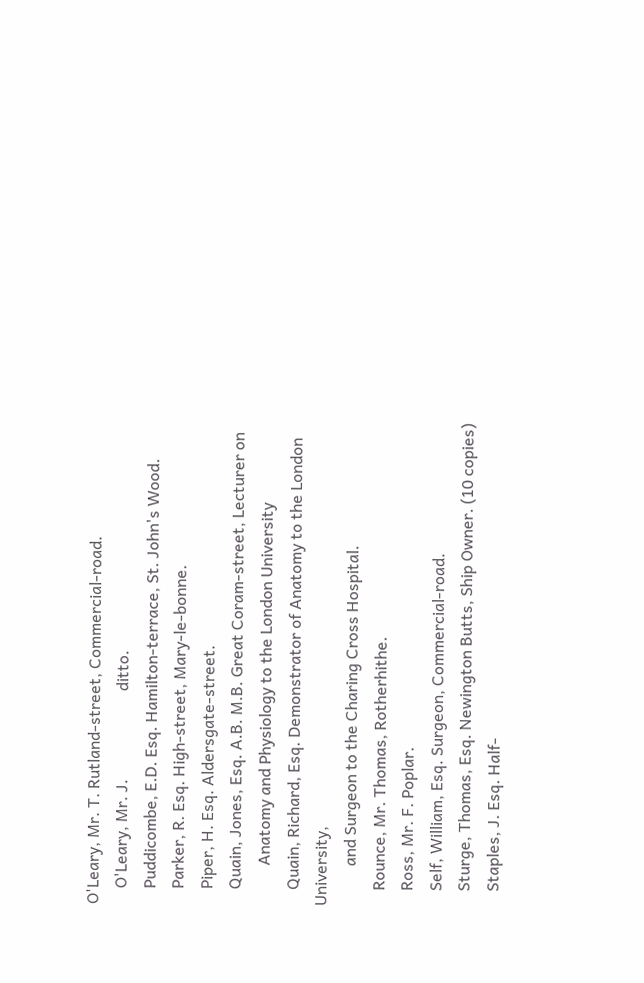O'Leary, Mr. T. Rutland-street, Commercial-road.
    O'Leary, Mr. J.                      ditto.
    Puddicombe, E.D. Esq. Hamilton-terrace, St. John's Wood.
    Parker, R. Esq. High-street, Mary-le-bonne.
    Piper, H. Esq. Aldersgate-street.
    Quain, Jones, Esq. A.B. M.B. Great Coram-street, Lecturer on
          Anatomy and Physiology to the London University
    Quain, Richard, Esq. Demonstrator of Anatomy to the London University,
          and Surgeon to the Charing Cross Hospital.
    Rounce, Mr. Thomas, Rotherhithe.
    Ross, Mr. F. Poplar.
    Self, William, Esq. Surgeon, Commercial-road.
    Sturge, Thomas, Esq. Newington Butts, Ship Owner. (10 copies)
    Staples, J. Esq. Half-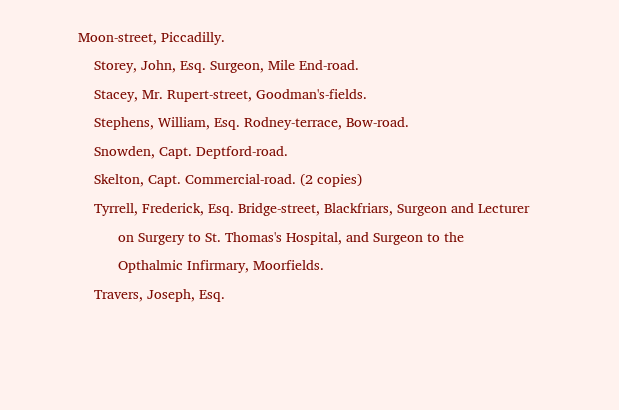Moon-street, Piccadilly.
    Storey, John, Esq. Surgeon, Mile End-road.
    Stacey, Mr. Rupert-street, Goodman's-fields.
    Stephens, William, Esq. Rodney-terrace, Bow-road.
    Snowden, Capt. Deptford-road.
    Skelton, Capt. Commercial-road. (2 copies)
    Tyrrell, Frederick, Esq. Bridge-street, Blackfriars, Surgeon and Lecturer
          on Surgery to St. Thomas's Hospital, and Surgeon to the
          Opthalmic Infirmary, Moorfields.
    Travers, Joseph, Esq.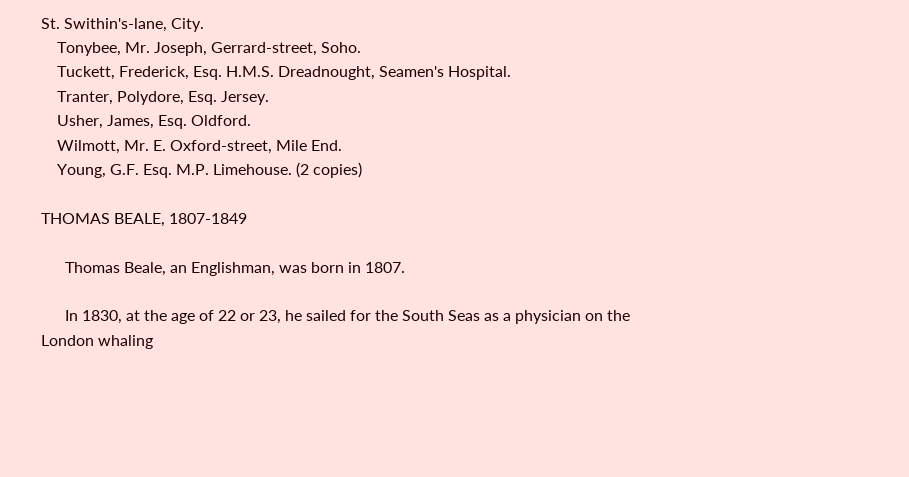St. Swithin's-lane, City.
    Tonybee, Mr. Joseph, Gerrard-street, Soho.
    Tuckett, Frederick, Esq. H.M.S. Dreadnought, Seamen's Hospital.
    Tranter, Polydore, Esq. Jersey.
    Usher, James, Esq. Oldford.
    Wilmott, Mr. E. Oxford-street, Mile End.
    Young, G.F. Esq. M.P. Limehouse. (2 copies)

THOMAS BEALE, 1807-1849

      Thomas Beale, an Englishman, was born in 1807.

      In 1830, at the age of 22 or 23, he sailed for the South Seas as a physician on the London whaling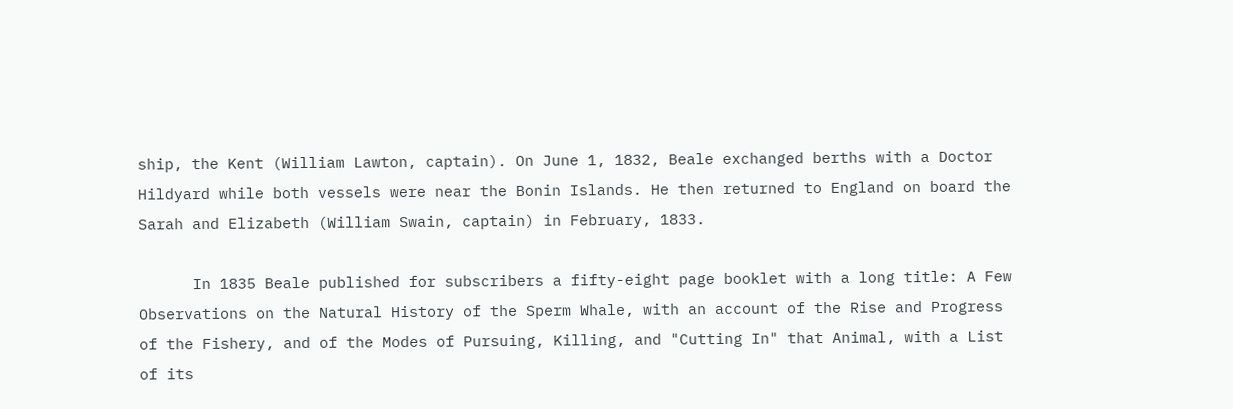ship, the Kent (William Lawton, captain). On June 1, 1832, Beale exchanged berths with a Doctor Hildyard while both vessels were near the Bonin Islands. He then returned to England on board the Sarah and Elizabeth (William Swain, captain) in February, 1833.

      In 1835 Beale published for subscribers a fifty-eight page booklet with a long title: A Few Observations on the Natural History of the Sperm Whale, with an account of the Rise and Progress of the Fishery, and of the Modes of Pursuing, Killing, and "Cutting In" that Animal, with a List of its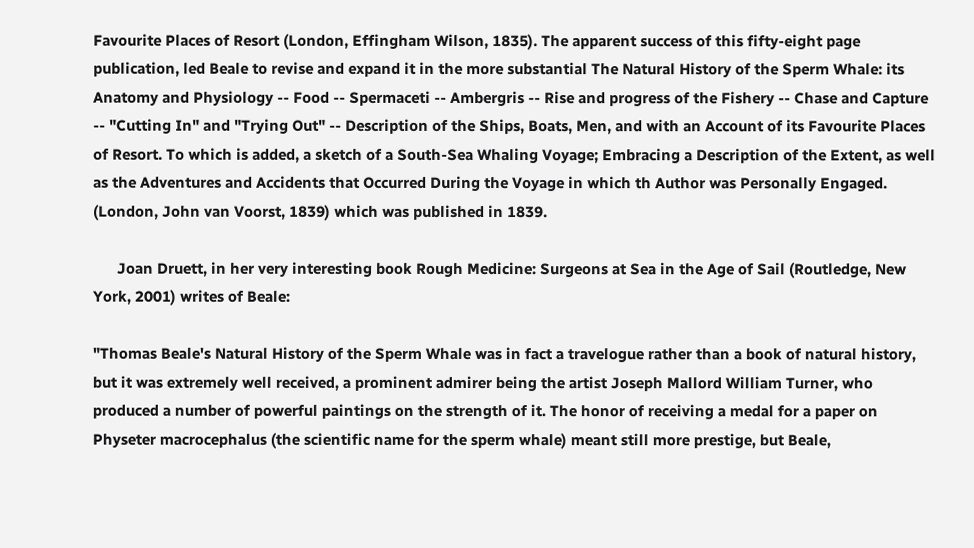Favourite Places of Resort (London, Effingham Wilson, 1835). The apparent success of this fifty-eight page publication, led Beale to revise and expand it in the more substantial The Natural History of the Sperm Whale: its Anatomy and Physiology -- Food -- Spermaceti -- Ambergris -- Rise and progress of the Fishery -- Chase and Capture -- "Cutting In" and "Trying Out" -- Description of the Ships, Boats, Men, and with an Account of its Favourite Places of Resort. To which is added, a sketch of a South-Sea Whaling Voyage; Embracing a Description of the Extent, as well as the Adventures and Accidents that Occurred During the Voyage in which th Author was Personally Engaged. (London, John van Voorst, 1839) which was published in 1839.

      Joan Druett, in her very interesting book Rough Medicine: Surgeons at Sea in the Age of Sail (Routledge, New York, 2001) writes of Beale:

"Thomas Beale's Natural History of the Sperm Whale was in fact a travelogue rather than a book of natural history, but it was extremely well received, a prominent admirer being the artist Joseph Mallord William Turner, who produced a number of powerful paintings on the strength of it. The honor of receiving a medal for a paper on Physeter macrocephalus (the scientific name for the sperm whale) meant still more prestige, but Beale,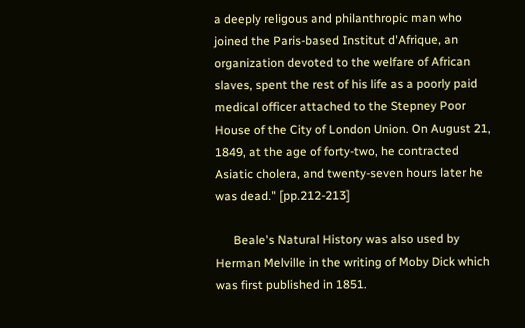a deeply religous and philanthropic man who joined the Paris-based Institut d'Afrique, an organization devoted to the welfare of African slaves, spent the rest of his life as a poorly paid medical officer attached to the Stepney Poor House of the City of London Union. On August 21, 1849, at the age of forty-two, he contracted Asiatic cholera, and twenty-seven hours later he was dead." [pp.212-213]

      Beale's Natural History was also used by Herman Melville in the writing of Moby Dick which was first published in 1851.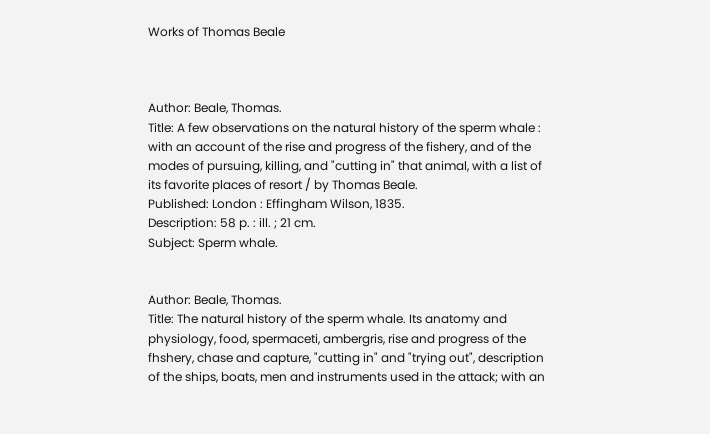Works of Thomas Beale



Author: Beale, Thomas.
Title: A few observations on the natural history of the sperm whale : with an account of the rise and progress of the fishery, and of the modes of pursuing, killing, and "cutting in" that animal, with a list of its favorite places of resort / by Thomas Beale.
Published: London : Effingham Wilson, 1835.
Description: 58 p. : ill. ; 21 cm.
Subject: Sperm whale.


Author: Beale, Thomas.
Title: The natural history of the sperm whale. Its anatomy and physiology, food, spermaceti, ambergris, rise and progress of the fhshery, chase and capture, "cutting in" and "trying out", description of the ships, boats, men and instruments used in the attack; with an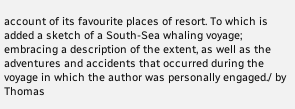account of its favourite places of resort. To which is added a sketch of a South-Sea whaling voyage; embracing a description of the extent, as well as the adventures and accidents that occurred during the voyage in which the author was personally engaged./ by Thomas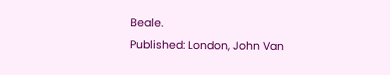Beale.
Published: London, John Van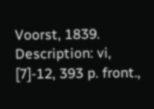Voorst, 1839.
Description: vi, [7]-12, 393 p. front.,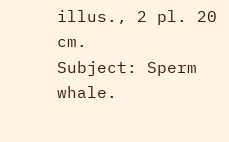illus., 2 pl. 20 cm.
Subject: Sperm whale.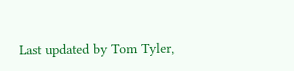Last updated by Tom Tyler,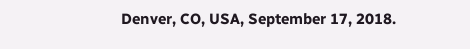Denver, CO, USA, September 17, 2018.